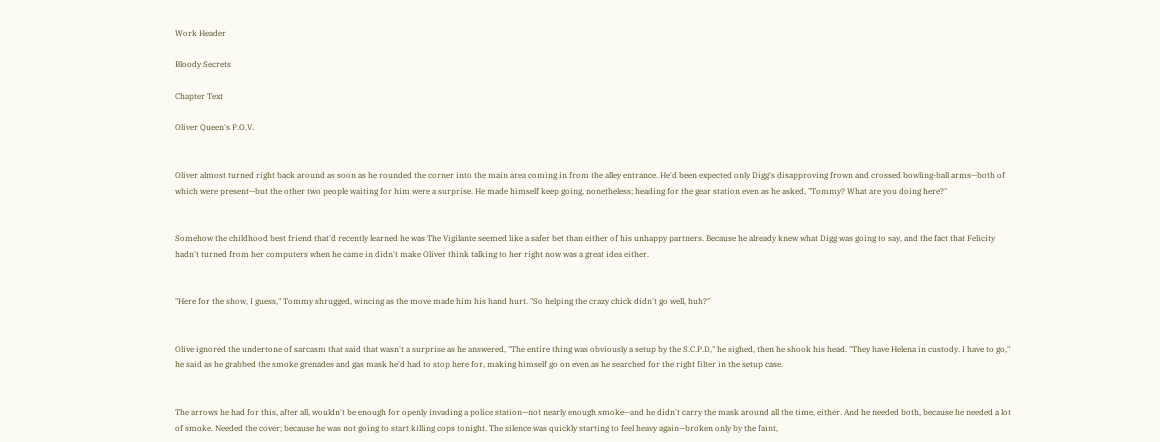Work Header

Bloody Secrets

Chapter Text

Oliver Queen's P.O.V.


Oliver almost turned right back around as soon as he rounded the corner into the main area coming in from the alley entrance. He'd been expected only Digg's disapproving frown and crossed bowling-ball arms—both of which were present—but the other two people waiting for him were a surprise. He made himself keep going, nonetheless; heading for the gear station even as he asked, "Tommy? What are you doing here?"


Somehow the childhood best friend that'd recently learned he was The Vigilante seemed like a safer bet than either of his unhappy partners. Because he already knew what Digg was going to say, and the fact that Felicity hadn't turned from her computers when he came in didn't make Oliver think talking to her right now was a great idea either.


"Here for the show, I guess," Tommy shrugged, wincing as the move made him his hand hurt. "So helping the crazy chick didn't go well, huh?"


Olive ignored the undertone of sarcasm that said that wasn't a surprise as he answered, "The entire thing was obviously a setup by the S.C.P.D," he sighed, then he shook his head. "They have Helena in custody. I have to go," he said as he grabbed the smoke grenades and gas mask he'd had to stop here for, making himself go on even as he searched for the right filter in the setup case.


The arrows he had for this, after all, wouldn't be enough for openly invading a police station—not nearly enough smoke—and he didn't carry the mask around all the time, either. And he needed both, because he needed a lot of smoke. Needed the cover; because he was not going to start killing cops tonight. The silence was quickly starting to feel heavy again—broken only by the faint,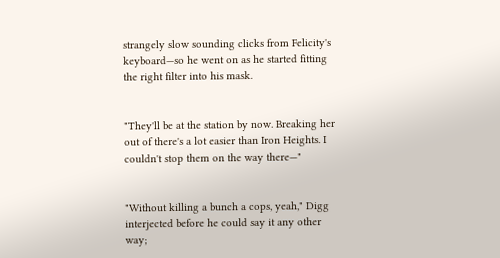strangely slow sounding clicks from Felicity's keyboard—so he went on as he started fitting the right filter into his mask.


"They'll be at the station by now. Breaking her out of there's a lot easier than Iron Heights. I couldn't stop them on the way there—"


"Without killing a bunch a cops, yeah," Digg interjected before he could say it any other way;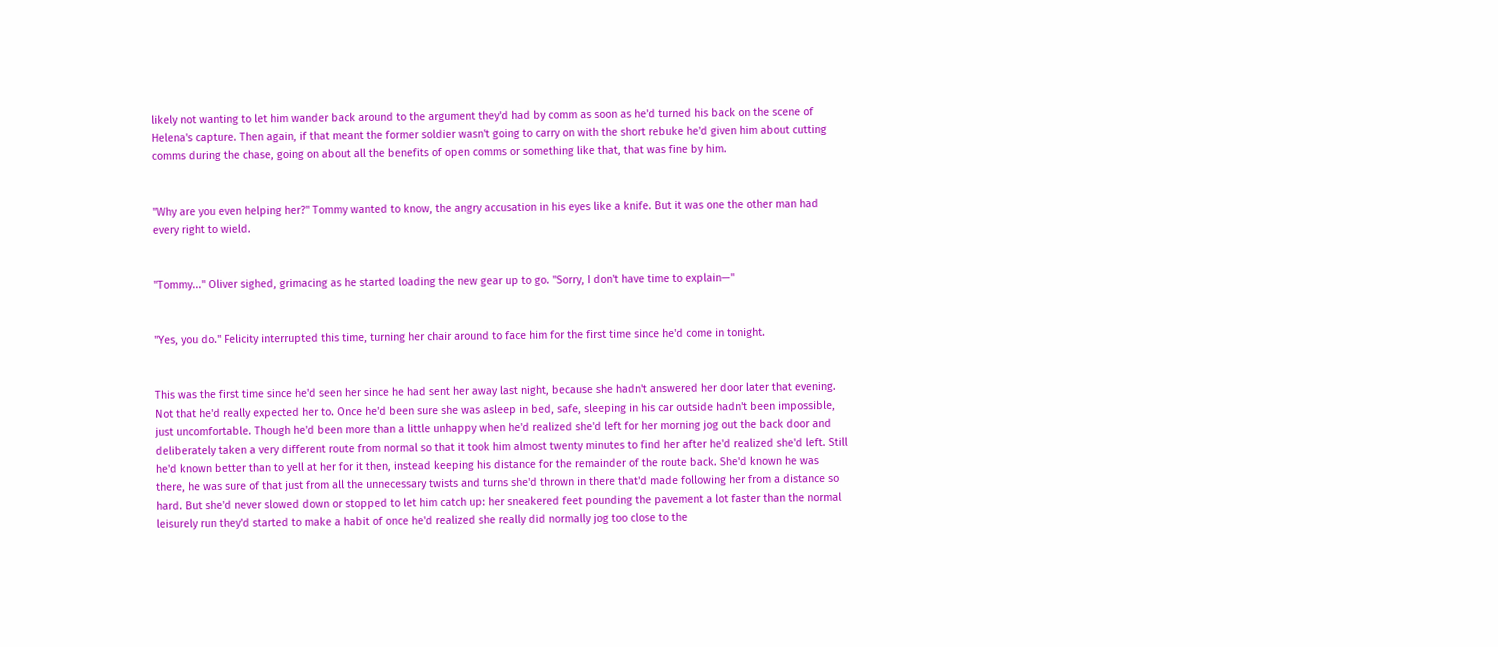likely not wanting to let him wander back around to the argument they'd had by comm as soon as he'd turned his back on the scene of Helena's capture. Then again, if that meant the former soldier wasn't going to carry on with the short rebuke he'd given him about cutting comms during the chase, going on about all the benefits of open comms or something like that, that was fine by him.


"Why are you even helping her?" Tommy wanted to know, the angry accusation in his eyes like a knife. But it was one the other man had every right to wield.


"Tommy..." Oliver sighed, grimacing as he started loading the new gear up to go. "Sorry, I don't have time to explain—"


"Yes, you do." Felicity interrupted this time, turning her chair around to face him for the first time since he'd come in tonight.


This was the first time since he'd seen her since he had sent her away last night, because she hadn't answered her door later that evening. Not that he'd really expected her to. Once he'd been sure she was asleep in bed, safe, sleeping in his car outside hadn't been impossible, just uncomfortable. Though he'd been more than a little unhappy when he'd realized she'd left for her morning jog out the back door and deliberately taken a very different route from normal so that it took him almost twenty minutes to find her after he'd realized she'd left. Still he'd known better than to yell at her for it then, instead keeping his distance for the remainder of the route back. She'd known he was there, he was sure of that just from all the unnecessary twists and turns she'd thrown in there that'd made following her from a distance so hard. But she'd never slowed down or stopped to let him catch up: her sneakered feet pounding the pavement a lot faster than the normal leisurely run they'd started to make a habit of once he'd realized she really did normally jog too close to the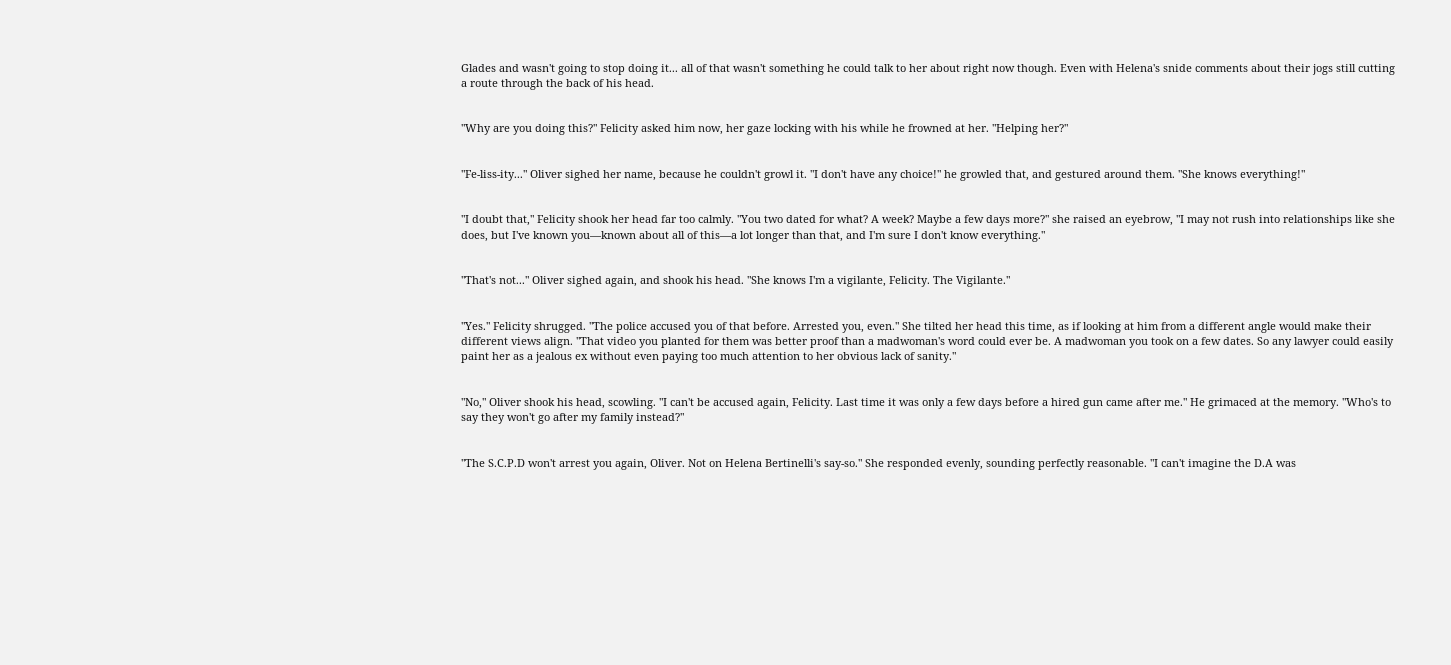Glades and wasn't going to stop doing it... all of that wasn't something he could talk to her about right now though. Even with Helena's snide comments about their jogs still cutting a route through the back of his head.


"Why are you doing this?" Felicity asked him now, her gaze locking with his while he frowned at her. "Helping her?"


"Fe-liss-ity..." Oliver sighed her name, because he couldn't growl it. "I don't have any choice!" he growled that, and gestured around them. "She knows everything!"


"I doubt that," Felicity shook her head far too calmly. "You two dated for what? A week? Maybe a few days more?" she raised an eyebrow, "I may not rush into relationships like she does, but I've known you—known about all of this—a lot longer than that, and I'm sure I don't know everything."


"That's not..." Oliver sighed again, and shook his head. "She knows I'm a vigilante, Felicity. The Vigilante."


"Yes." Felicity shrugged. "The police accused you of that before. Arrested you, even." She tilted her head this time, as if looking at him from a different angle would make their different views align. "That video you planted for them was better proof than a madwoman's word could ever be. A madwoman you took on a few dates. So any lawyer could easily paint her as a jealous ex without even paying too much attention to her obvious lack of sanity."


"No," Oliver shook his head, scowling. "I can't be accused again, Felicity. Last time it was only a few days before a hired gun came after me." He grimaced at the memory. "Who's to say they won't go after my family instead?"


"The S.C.P.D won't arrest you again, Oliver. Not on Helena Bertinelli's say-so." She responded evenly, sounding perfectly reasonable. "I can't imagine the D.A was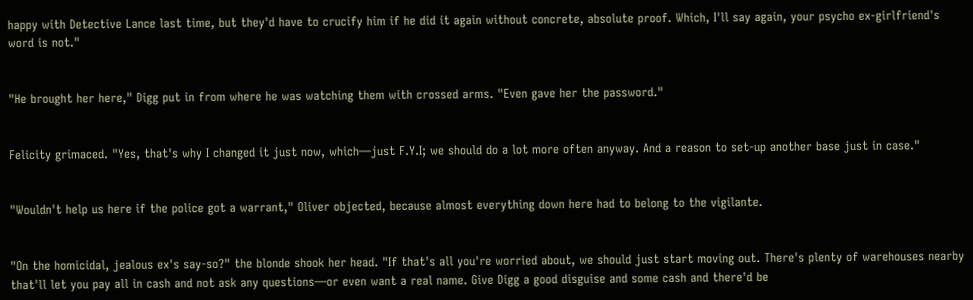happy with Detective Lance last time, but they'd have to crucify him if he did it again without concrete, absolute proof. Which, I'll say again, your psycho ex-girlfriend's word is not."


"He brought her here," Digg put in from where he was watching them with crossed arms. "Even gave her the password."


Felicity grimaced. "Yes, that's why I changed it just now, which—just F.Y.I; we should do a lot more often anyway. And a reason to set-up another base just in case."


"Wouldn't help us here if the police got a warrant," Oliver objected, because almost everything down here had to belong to the vigilante.


"On the homicidal, jealous ex's say-so?" the blonde shook her head. "If that's all you're worried about, we should just start moving out. There's plenty of warehouses nearby that'll let you pay all in cash and not ask any questions—or even want a real name. Give Digg a good disguise and some cash and there'd be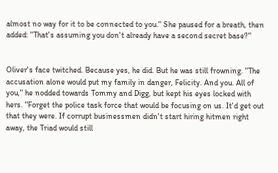almost no way for it to be connected to you." She paused for a breath, then added: "That's assuming you don't already have a second secret base?"


Oliver's face twitched. Because yes, he did. But he was still frowning. "The accusation alone would put my family in danger, Felicity. And you. All of you," he nodded towards Tommy and Digg, but kept his eyes locked with hers. "Forget the police task force that would be focusing on us. It'd get out that they were. If corrupt businessmen didn't start hiring hitmen right away, the Triad would still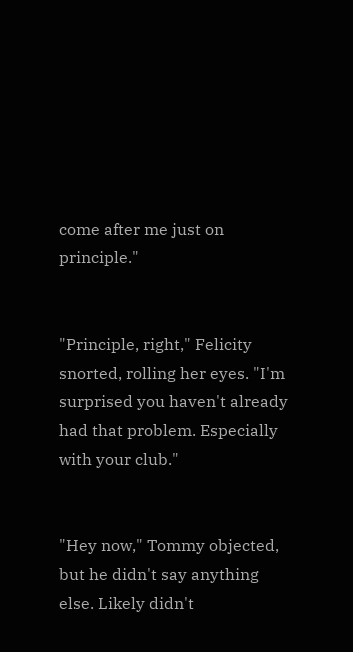come after me just on principle."


"Principle, right," Felicity snorted, rolling her eyes. "I'm surprised you haven't already had that problem. Especially with your club."


"Hey now," Tommy objected, but he didn't say anything else. Likely didn't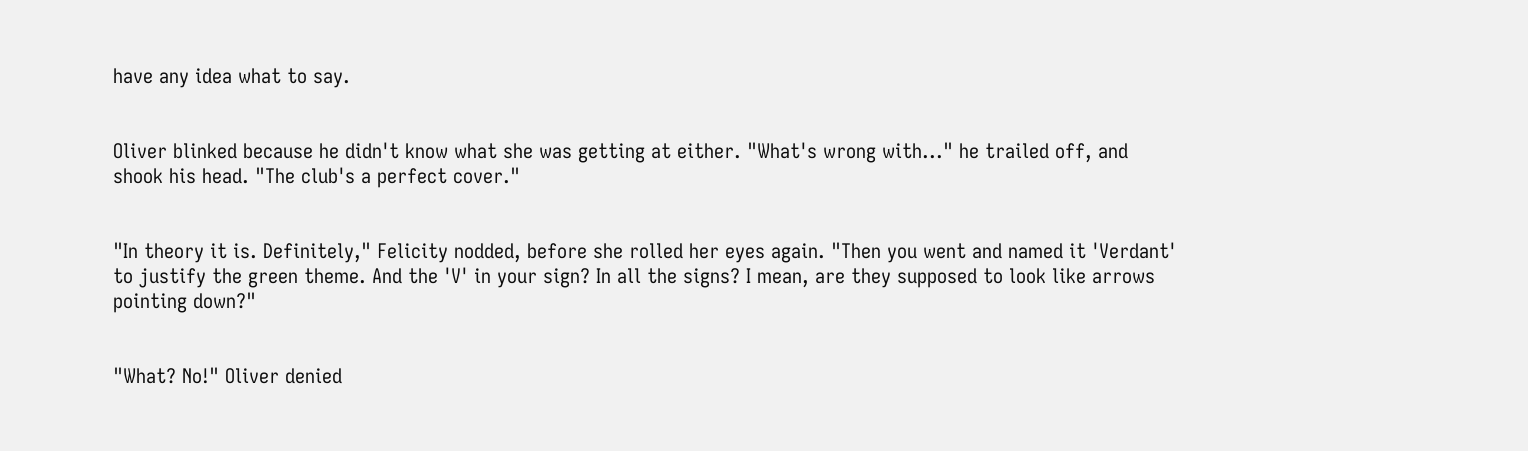have any idea what to say.


Oliver blinked because he didn't know what she was getting at either. "What's wrong with..." he trailed off, and shook his head. "The club's a perfect cover."


"In theory it is. Definitely," Felicity nodded, before she rolled her eyes again. "Then you went and named it 'Verdant' to justify the green theme. And the 'V' in your sign? In all the signs? I mean, are they supposed to look like arrows pointing down?"


"What? No!" Oliver denied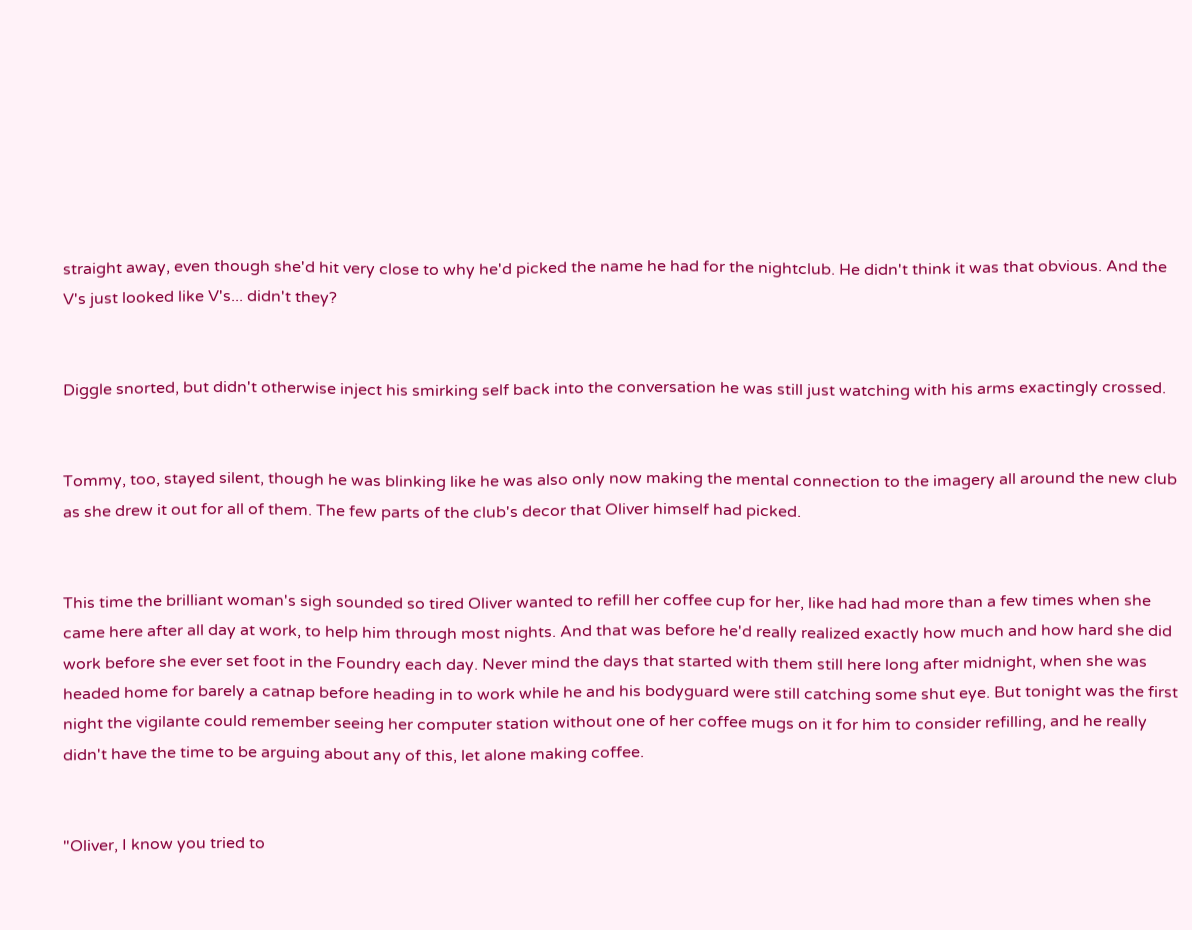straight away, even though she'd hit very close to why he'd picked the name he had for the nightclub. He didn't think it was that obvious. And the V's just looked like V's... didn't they?


Diggle snorted, but didn't otherwise inject his smirking self back into the conversation he was still just watching with his arms exactingly crossed.


Tommy, too, stayed silent, though he was blinking like he was also only now making the mental connection to the imagery all around the new club as she drew it out for all of them. The few parts of the club's decor that Oliver himself had picked.


This time the brilliant woman's sigh sounded so tired Oliver wanted to refill her coffee cup for her, like had had more than a few times when she came here after all day at work, to help him through most nights. And that was before he'd really realized exactly how much and how hard she did work before she ever set foot in the Foundry each day. Never mind the days that started with them still here long after midnight, when she was headed home for barely a catnap before heading in to work while he and his bodyguard were still catching some shut eye. But tonight was the first night the vigilante could remember seeing her computer station without one of her coffee mugs on it for him to consider refilling, and he really didn't have the time to be arguing about any of this, let alone making coffee.


"Oliver, I know you tried to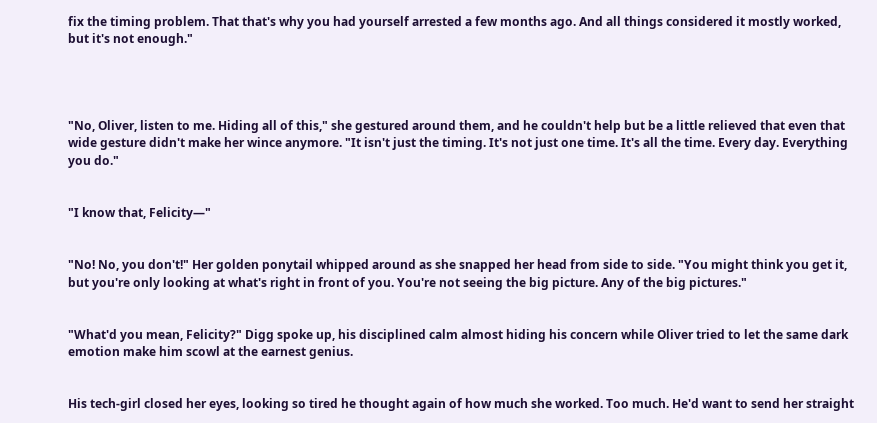fix the timing problem. That that's why you had yourself arrested a few months ago. And all things considered it mostly worked, but it's not enough."




"No, Oliver, listen to me. Hiding all of this," she gestured around them, and he couldn't help but be a little relieved that even that wide gesture didn't make her wince anymore. "It isn't just the timing. It's not just one time. It's all the time. Every day. Everything you do."


"I know that, Felicity—"


"No! No, you don't!" Her golden ponytail whipped around as she snapped her head from side to side. "You might think you get it, but you're only looking at what's right in front of you. You're not seeing the big picture. Any of the big pictures."


"What'd you mean, Felicity?" Digg spoke up, his disciplined calm almost hiding his concern while Oliver tried to let the same dark emotion make him scowl at the earnest genius.


His tech-girl closed her eyes, looking so tired he thought again of how much she worked. Too much. He'd want to send her straight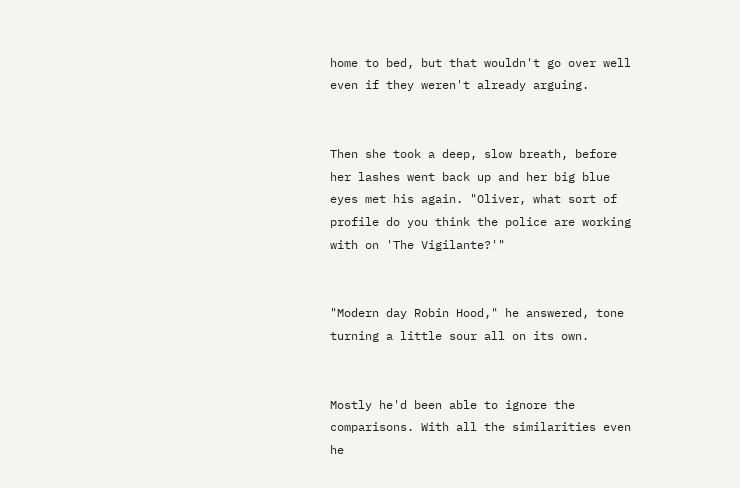home to bed, but that wouldn't go over well even if they weren't already arguing.


Then she took a deep, slow breath, before her lashes went back up and her big blue eyes met his again. "Oliver, what sort of profile do you think the police are working with on 'The Vigilante?'"


"Modern day Robin Hood," he answered, tone turning a little sour all on its own.


Mostly he'd been able to ignore the comparisons. With all the similarities even he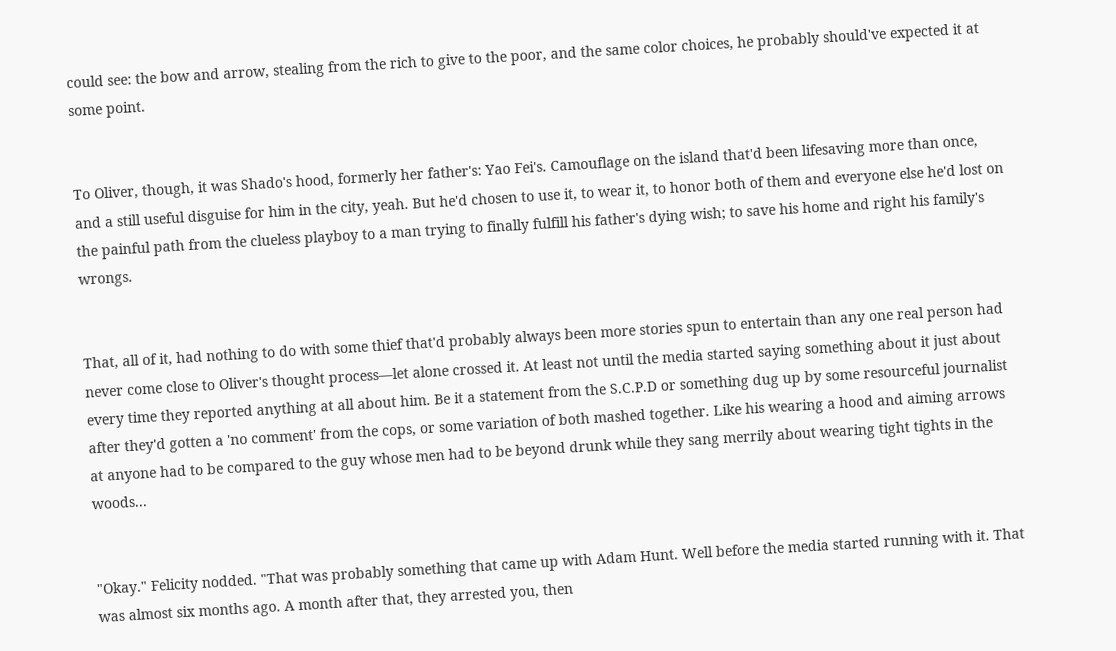could see: the bow and arrow, stealing from the rich to give to the poor, and the same color choices, he probably should've expected it at some point.


To Oliver, though, it was Shado's hood, formerly her father's: Yao Fei's. Camouflage on the island that'd been lifesaving more than once, and a still useful disguise for him in the city, yeah. But he'd chosen to use it, to wear it, to honor both of them and everyone else he'd lost on the painful path from the clueless playboy to a man trying to finally fulfill his father's dying wish; to save his home and right his family's wrongs.


That, all of it, had nothing to do with some thief that'd probably always been more stories spun to entertain than any one real person had never come close to Oliver's thought process—let alone crossed it. At least not until the media started saying something about it just about every time they reported anything at all about him. Be it a statement from the S.C.P.D or something dug up by some resourceful journalist after they'd gotten a 'no comment' from the cops, or some variation of both mashed together. Like his wearing a hood and aiming arrows at anyone had to be compared to the guy whose men had to be beyond drunk while they sang merrily about wearing tight tights in the woods...


"Okay." Felicity nodded. "That was probably something that came up with Adam Hunt. Well before the media started running with it. That was almost six months ago. A month after that, they arrested you, then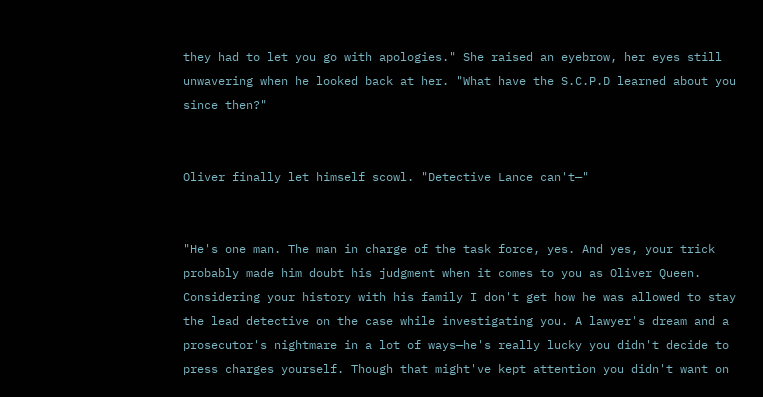they had to let you go with apologies." She raised an eyebrow, her eyes still unwavering when he looked back at her. "What have the S.C.P.D learned about you since then?"


Oliver finally let himself scowl. "Detective Lance can't—"


"He's one man. The man in charge of the task force, yes. And yes, your trick probably made him doubt his judgment when it comes to you as Oliver Queen. Considering your history with his family I don't get how he was allowed to stay the lead detective on the case while investigating you. A lawyer's dream and a prosecutor's nightmare in a lot of ways—he's really lucky you didn't decide to press charges yourself. Though that might've kept attention you didn't want on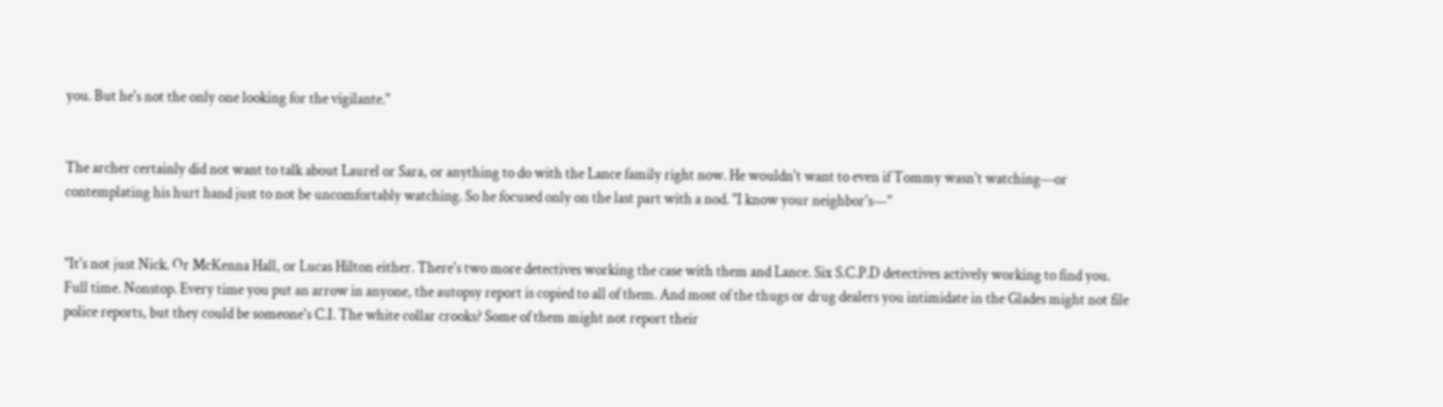you. But he's not the only one looking for the vigilante."


The archer certainly did not want to talk about Laurel or Sara, or anything to do with the Lance family right now. He wouldn't want to even if Tommy wasn't watching—or contemplating his hurt hand just to not be uncomfortably watching. So he focused only on the last part with a nod. "I know your neighbor's—"


"It's not just Nick. Or McKenna Hall, or Lucas Hilton either. There's two more detectives working the case with them and Lance. Six S.C.P.D detectives actively working to find you. Full time. Nonstop. Every time you put an arrow in anyone, the autopsy report is copied to all of them. And most of the thugs or drug dealers you intimidate in the Glades might not file police reports, but they could be someone's C.I. The white collar crooks? Some of them might not report their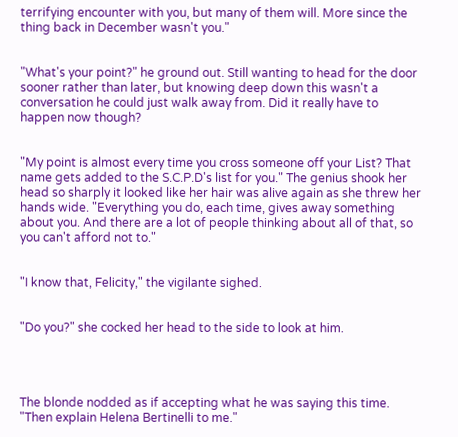terrifying encounter with you, but many of them will. More since the thing back in December wasn't you."


"What's your point?" he ground out. Still wanting to head for the door sooner rather than later, but knowing deep down this wasn't a conversation he could just walk away from. Did it really have to happen now though?


"My point is almost every time you cross someone off your List? That name gets added to the S.C.P.D's list for you." The genius shook her head so sharply it looked like her hair was alive again as she threw her hands wide. "Everything you do, each time, gives away something about you. And there are a lot of people thinking about all of that, so you can't afford not to."


"I know that, Felicity," the vigilante sighed.


"Do you?" she cocked her head to the side to look at him.




The blonde nodded as if accepting what he was saying this time. "Then explain Helena Bertinelli to me."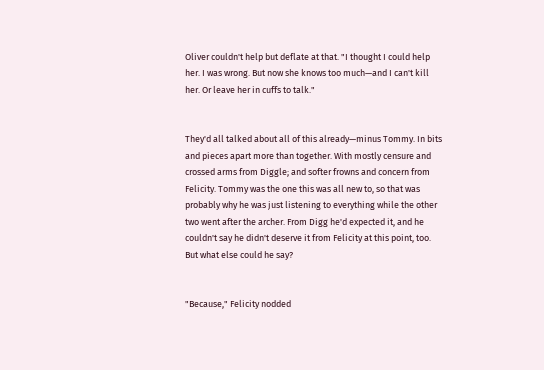Oliver couldn't help but deflate at that. "I thought I could help her. I was wrong. But now she knows too much—and I can't kill her. Or leave her in cuffs to talk."


They'd all talked about all of this already—minus Tommy. In bits and pieces apart more than together. With mostly censure and crossed arms from Diggle; and softer frowns and concern from Felicity. Tommy was the one this was all new to, so that was probably why he was just listening to everything while the other two went after the archer. From Digg he'd expected it, and he couldn't say he didn't deserve it from Felicity at this point, too. But what else could he say?


"Because," Felicity nodded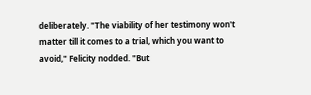deliberately. "The viability of her testimony won't matter till it comes to a trial, which you want to avoid," Felicity nodded. "But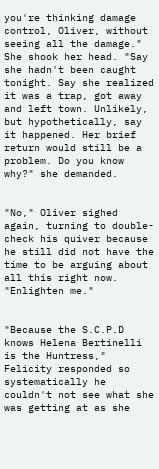you're thinking damage control, Oliver, without seeing all the damage." She shook her head. "Say she hadn't been caught tonight. Say she realized it was a trap, got away and left town. Unlikely, but hypothetically, say it happened. Her brief return would still be a problem. Do you know why?" she demanded.


"No," Oliver sighed again, turning to double-check his quiver because he still did not have the time to be arguing about all this right now. "Enlighten me."


"Because the S.C.P.D knows Helena Bertinelli is the Huntress," Felicity responded so systematically he couldn't not see what she was getting at as she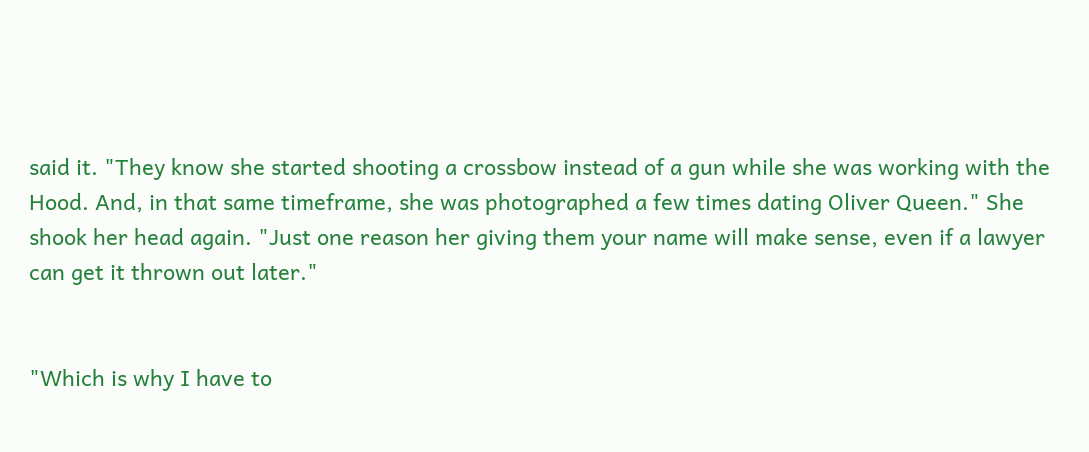said it. "They know she started shooting a crossbow instead of a gun while she was working with the Hood. And, in that same timeframe, she was photographed a few times dating Oliver Queen." She shook her head again. "Just one reason her giving them your name will make sense, even if a lawyer can get it thrown out later."


"Which is why I have to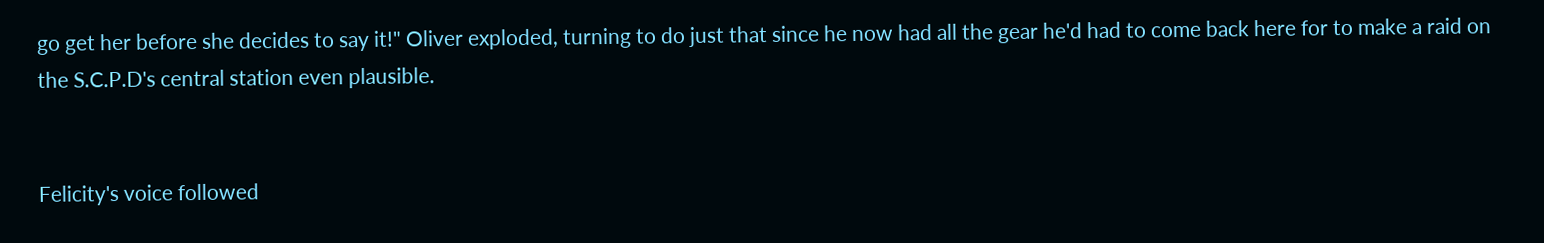go get her before she decides to say it!" Oliver exploded, turning to do just that since he now had all the gear he'd had to come back here for to make a raid on the S.C.P.D's central station even plausible.


Felicity's voice followed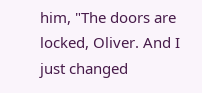him, "The doors are locked, Oliver. And I just changed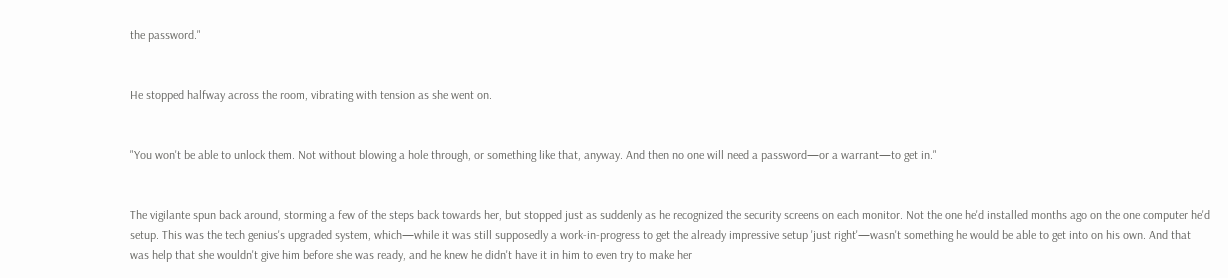the password."


He stopped halfway across the room, vibrating with tension as she went on.


"You won't be able to unlock them. Not without blowing a hole through, or something like that, anyway. And then no one will need a password—or a warrant—to get in."


The vigilante spun back around, storming a few of the steps back towards her, but stopped just as suddenly as he recognized the security screens on each monitor. Not the one he'd installed months ago on the one computer he'd setup. This was the tech genius's upgraded system, which—while it was still supposedly a work-in-progress to get the already impressive setup 'just right'—wasn't something he would be able to get into on his own. And that was help that she wouldn't give him before she was ready, and he knew he didn't have it in him to even try to make her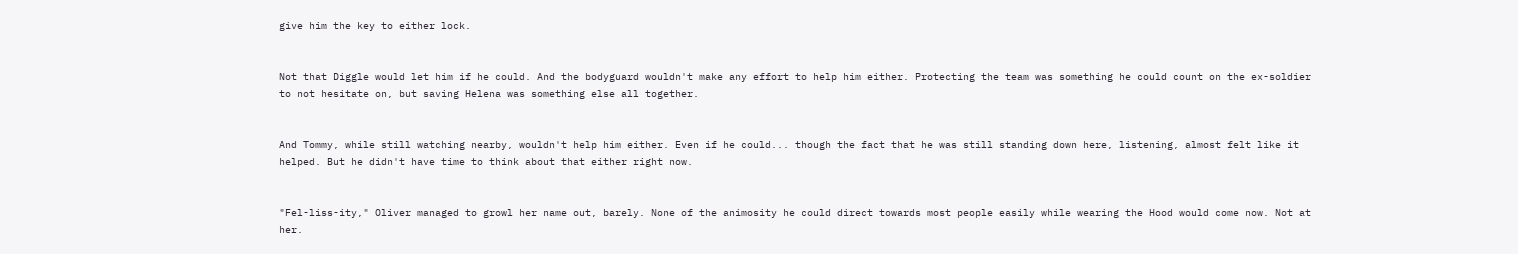give him the key to either lock.


Not that Diggle would let him if he could. And the bodyguard wouldn't make any effort to help him either. Protecting the team was something he could count on the ex-soldier to not hesitate on, but saving Helena was something else all together.


And Tommy, while still watching nearby, wouldn't help him either. Even if he could... though the fact that he was still standing down here, listening, almost felt like it helped. But he didn't have time to think about that either right now.


"Fel-liss-ity," Oliver managed to growl her name out, barely. None of the animosity he could direct towards most people easily while wearing the Hood would come now. Not at her.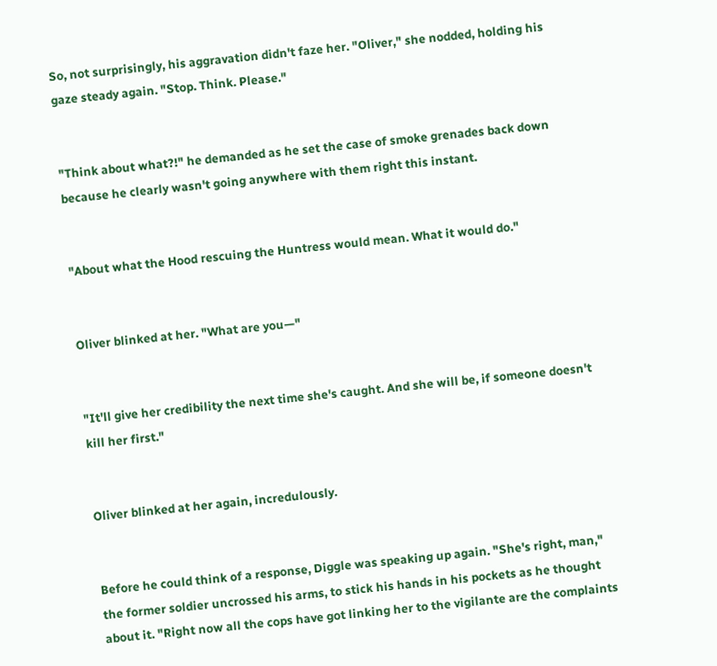So, not surprisingly, his aggravation didn't faze her. "Oliver," she nodded, holding his gaze steady again. "Stop. Think. Please."


"Think about what?!" he demanded as he set the case of smoke grenades back down because he clearly wasn't going anywhere with them right this instant.


"About what the Hood rescuing the Huntress would mean. What it would do."


Oliver blinked at her. "What are you—"


"It'll give her credibility the next time she's caught. And she will be, if someone doesn't kill her first."


Oliver blinked at her again, incredulously.


Before he could think of a response, Diggle was speaking up again. "She's right, man," the former soldier uncrossed his arms, to stick his hands in his pockets as he thought about it. "Right now all the cops have got linking her to the vigilante are the complaints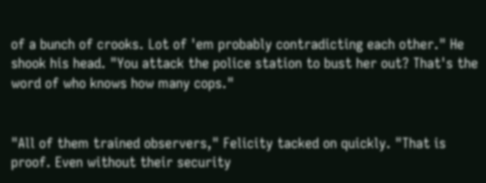of a bunch of crooks. Lot of 'em probably contradicting each other." He shook his head. "You attack the police station to bust her out? That's the word of who knows how many cops."


"All of them trained observers," Felicity tacked on quickly. "That is proof. Even without their security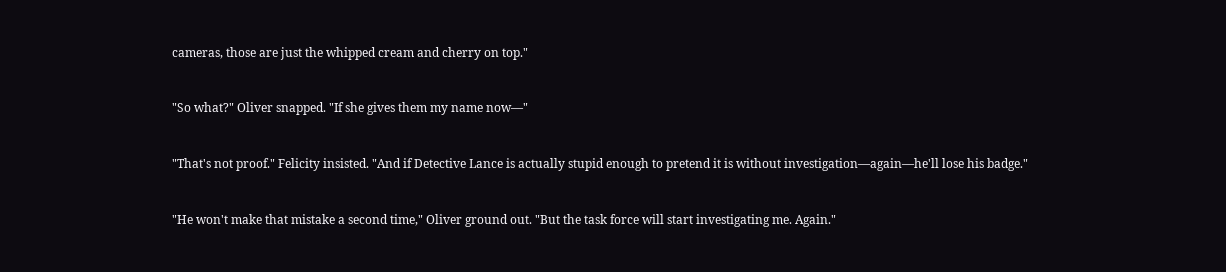cameras, those are just the whipped cream and cherry on top."


"So what?" Oliver snapped. "If she gives them my name now—"


"That's not proof." Felicity insisted. "And if Detective Lance is actually stupid enough to pretend it is without investigation—again—he'll lose his badge."


"He won't make that mistake a second time," Oliver ground out. "But the task force will start investigating me. Again."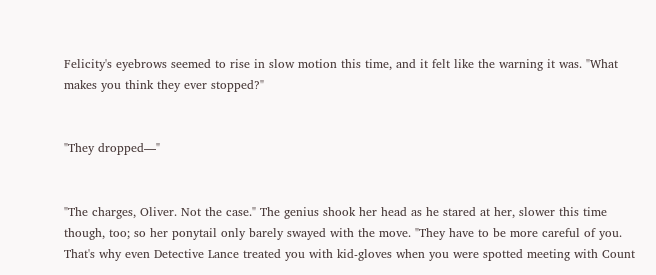Felicity's eyebrows seemed to rise in slow motion this time, and it felt like the warning it was. "What makes you think they ever stopped?"


"They dropped—"


"The charges, Oliver. Not the case." The genius shook her head as he stared at her, slower this time though, too; so her ponytail only barely swayed with the move. "They have to be more careful of you. That's why even Detective Lance treated you with kid-gloves when you were spotted meeting with Count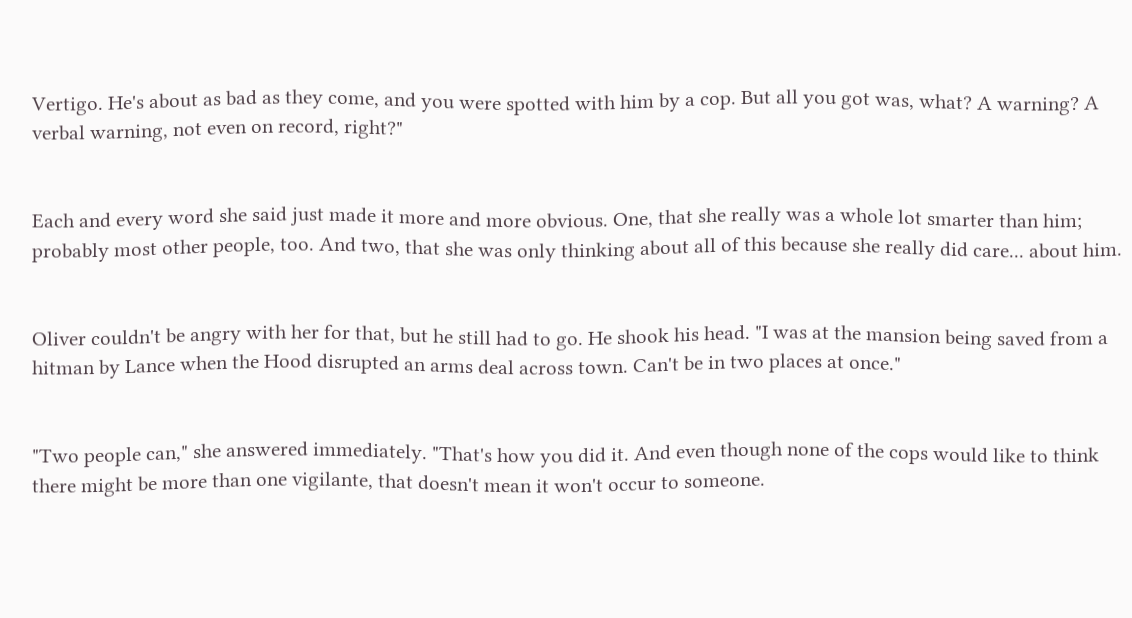Vertigo. He's about as bad as they come, and you were spotted with him by a cop. But all you got was, what? A warning? A verbal warning, not even on record, right?"


Each and every word she said just made it more and more obvious. One, that she really was a whole lot smarter than him; probably most other people, too. And two, that she was only thinking about all of this because she really did care... about him.


Oliver couldn't be angry with her for that, but he still had to go. He shook his head. "I was at the mansion being saved from a hitman by Lance when the Hood disrupted an arms deal across town. Can't be in two places at once."


"Two people can," she answered immediately. "That's how you did it. And even though none of the cops would like to think there might be more than one vigilante, that doesn't mean it won't occur to someone.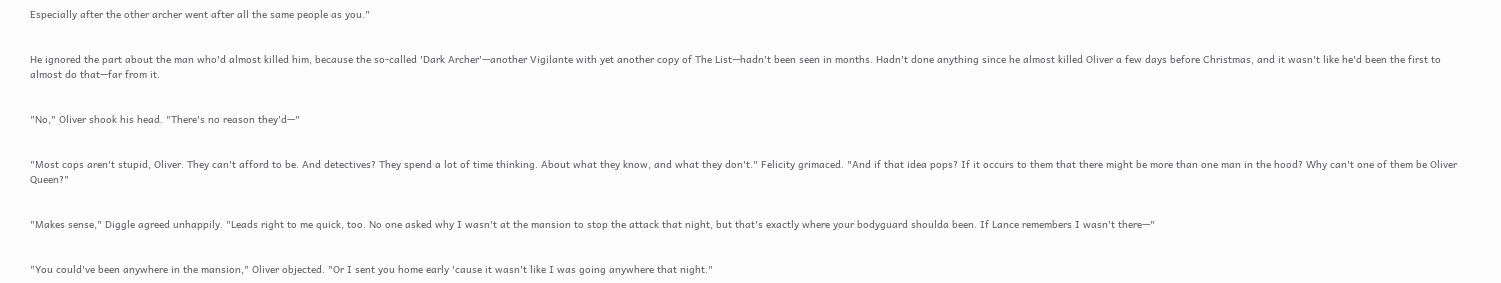Especially after the other archer went after all the same people as you."


He ignored the part about the man who'd almost killed him, because the so-called 'Dark Archer'—another Vigilante with yet another copy of The List—hadn't been seen in months. Hadn't done anything since he almost killed Oliver a few days before Christmas, and it wasn't like he'd been the first to almost do that—far from it.


"No," Oliver shook his head. "There's no reason they'd—"


"Most cops aren't stupid, Oliver. They can't afford to be. And detectives? They spend a lot of time thinking. About what they know, and what they don't." Felicity grimaced. "And if that idea pops? If it occurs to them that there might be more than one man in the hood? Why can't one of them be Oliver Queen?"


"Makes sense," Diggle agreed unhappily. "Leads right to me quick, too. No one asked why I wasn't at the mansion to stop the attack that night, but that's exactly where your bodyguard shoulda been. If Lance remembers I wasn't there—"


"You could've been anywhere in the mansion," Oliver objected. "Or I sent you home early 'cause it wasn't like I was going anywhere that night."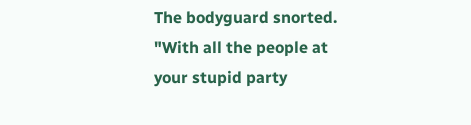The bodyguard snorted. "With all the people at your stupid party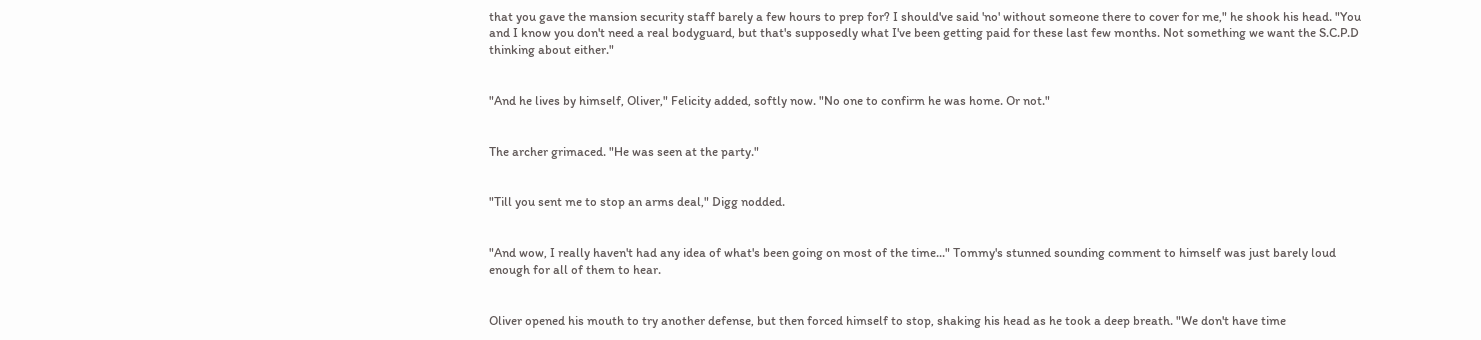that you gave the mansion security staff barely a few hours to prep for? I should've said 'no' without someone there to cover for me," he shook his head. "You and I know you don't need a real bodyguard, but that's supposedly what I've been getting paid for these last few months. Not something we want the S.C.P.D thinking about either."


"And he lives by himself, Oliver," Felicity added, softly now. "No one to confirm he was home. Or not."


The archer grimaced. "He was seen at the party."


"Till you sent me to stop an arms deal," Digg nodded.


"And wow, I really haven't had any idea of what's been going on most of the time..." Tommy's stunned sounding comment to himself was just barely loud enough for all of them to hear.


Oliver opened his mouth to try another defense, but then forced himself to stop, shaking his head as he took a deep breath. "We don't have time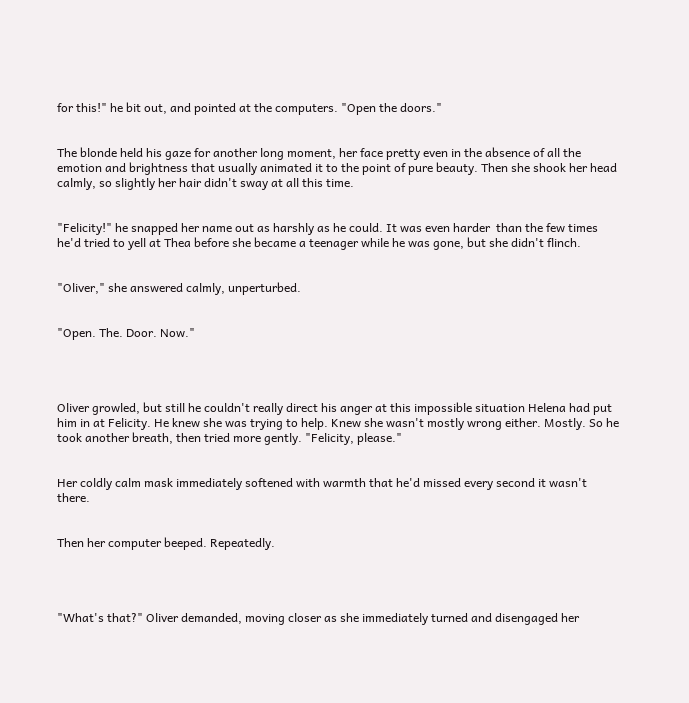for this!" he bit out, and pointed at the computers. "Open the doors."


The blonde held his gaze for another long moment, her face pretty even in the absence of all the emotion and brightness that usually animated it to the point of pure beauty. Then she shook her head calmly, so slightly her hair didn't sway at all this time.


"Felicity!" he snapped her name out as harshly as he could. It was even harder  than the few times he'd tried to yell at Thea before she became a teenager while he was gone, but she didn't flinch.


"Oliver," she answered calmly, unperturbed.


"Open. The. Door. Now."




Oliver growled, but still he couldn't really direct his anger at this impossible situation Helena had put him in at Felicity. He knew she was trying to help. Knew she wasn't mostly wrong either. Mostly. So he took another breath, then tried more gently. "Felicity, please."


Her coldly calm mask immediately softened with warmth that he'd missed every second it wasn't there.


Then her computer beeped. Repeatedly.




"What's that?" Oliver demanded, moving closer as she immediately turned and disengaged her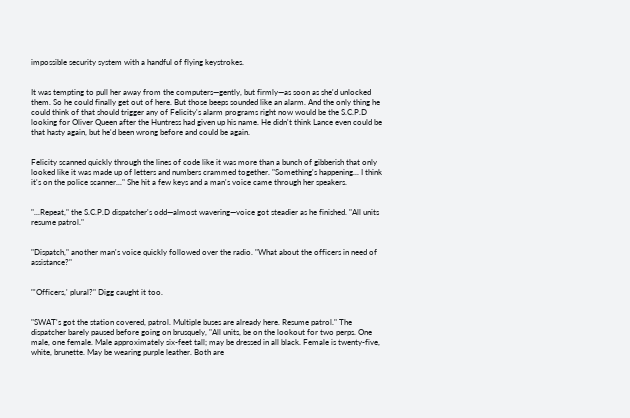impossible security system with a handful of flying keystrokes.


It was tempting to pull her away from the computers—gently, but firmly—as soon as she'd unlocked them. So he could finally get out of here. But those beeps sounded like an alarm. And the only thing he could think of that should trigger any of Felicity's alarm programs right now would be the S.C.P.D looking for Oliver Queen after the Huntress had given up his name. He didn't think Lance even could be that hasty again, but he'd been wrong before and could be again.


Felicity scanned quickly through the lines of code like it was more than a bunch of gibberish that only looked like it was made up of letters and numbers crammed together. "Something's happening... I think it's on the police scanner..." She hit a few keys and a man's voice came through her speakers.


"...Repeat," the S.C.P.D dispatcher's odd—almost wavering—voice got steadier as he finished. "All units resume patrol."


"Dispatch," another man's voice quickly followed over the radio. "What about the officers in need of assistance?"


"'Officers,' plural?" Digg caught it too.


"SWAT's got the station covered, patrol. Multiple buses are already here. Resume patrol." The dispatcher barely paused before going on brusquely, "All units, be on the lookout for two perps. One male, one female. Male approximately six-feet tall; may be dressed in all black. Female is twenty-five, white, brunette. May be wearing purple leather. Both are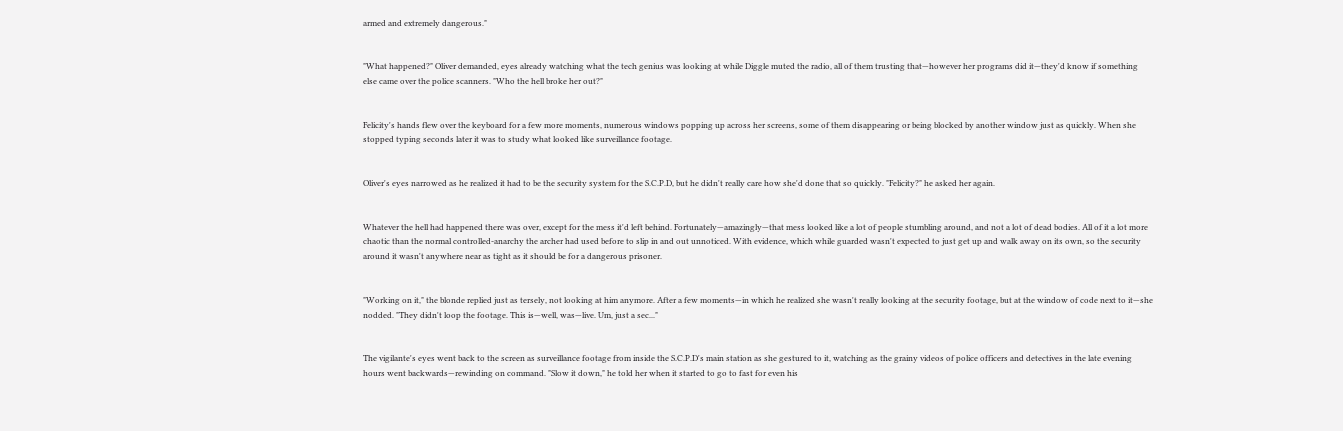armed and extremely dangerous."


"What happened?" Oliver demanded, eyes already watching what the tech genius was looking at while Diggle muted the radio, all of them trusting that—however her programs did it—they'd know if something else came over the police scanners. "Who the hell broke her out?"


Felicity's hands flew over the keyboard for a few more moments, numerous windows popping up across her screens, some of them disappearing or being blocked by another window just as quickly. When she stopped typing seconds later it was to study what looked like surveillance footage.


Oliver's eyes narrowed as he realized it had to be the security system for the S.C.P.D, but he didn't really care how she'd done that so quickly. "Felicity?" he asked her again.


Whatever the hell had happened there was over, except for the mess it'd left behind. Fortunately—amazingly—that mess looked like a lot of people stumbling around, and not a lot of dead bodies. All of it a lot more chaotic than the normal controlled-anarchy the archer had used before to slip in and out unnoticed. With evidence, which while guarded wasn't expected to just get up and walk away on its own, so the security around it wasn't anywhere near as tight as it should be for a dangerous prisoner.


"Working on it," the blonde replied just as tersely, not looking at him anymore. After a few moments—in which he realized she wasn't really looking at the security footage, but at the window of code next to it—she nodded. "They didn't loop the footage. This is—well, was—live. Um, just a sec..."


The vigilante's eyes went back to the screen as surveillance footage from inside the S.C.P.D's main station as she gestured to it, watching as the grainy videos of police officers and detectives in the late evening hours went backwards—rewinding on command. "Slow it down," he told her when it started to go to fast for even his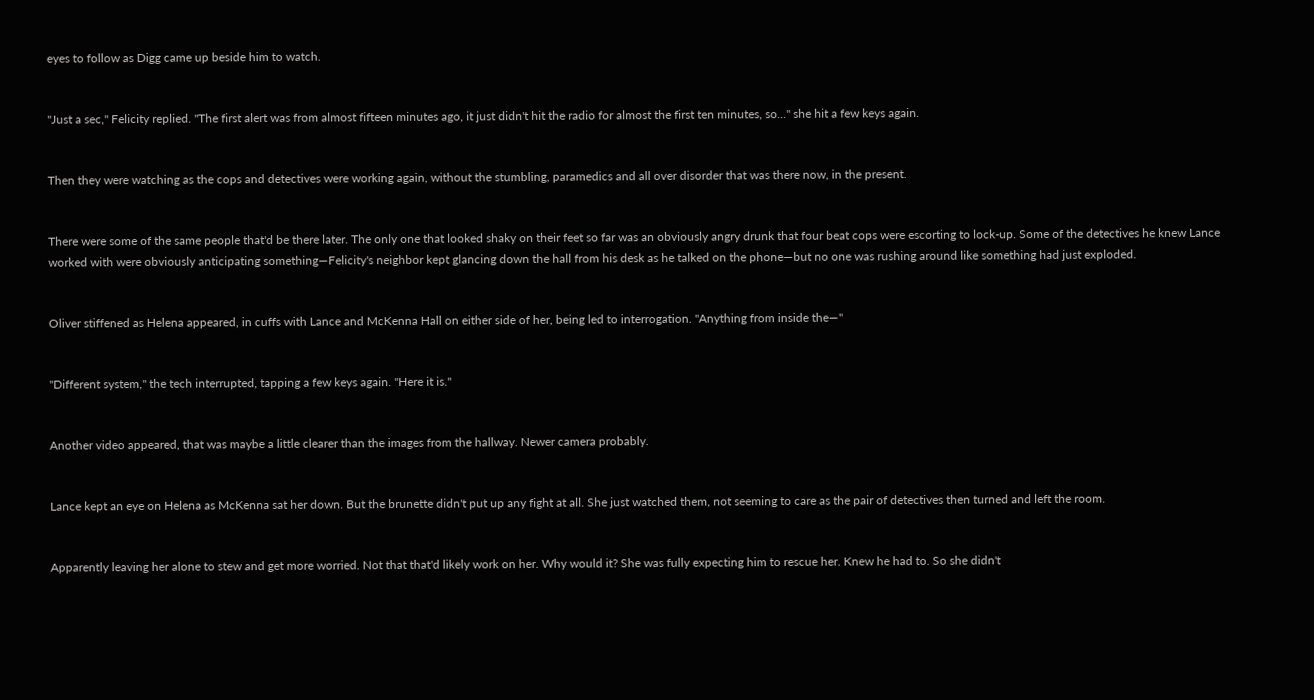eyes to follow as Digg came up beside him to watch.


"Just a sec," Felicity replied. "The first alert was from almost fifteen minutes ago, it just didn't hit the radio for almost the first ten minutes, so..." she hit a few keys again.


Then they were watching as the cops and detectives were working again, without the stumbling, paramedics and all over disorder that was there now, in the present.


There were some of the same people that'd be there later. The only one that looked shaky on their feet so far was an obviously angry drunk that four beat cops were escorting to lock-up. Some of the detectives he knew Lance worked with were obviously anticipating something—Felicity's neighbor kept glancing down the hall from his desk as he talked on the phone—but no one was rushing around like something had just exploded.


Oliver stiffened as Helena appeared, in cuffs with Lance and McKenna Hall on either side of her, being led to interrogation. "Anything from inside the—"


"Different system," the tech interrupted, tapping a few keys again. "Here it is."


Another video appeared, that was maybe a little clearer than the images from the hallway. Newer camera probably.


Lance kept an eye on Helena as McKenna sat her down. But the brunette didn't put up any fight at all. She just watched them, not seeming to care as the pair of detectives then turned and left the room.


Apparently leaving her alone to stew and get more worried. Not that that'd likely work on her. Why would it? She was fully expecting him to rescue her. Knew he had to. So she didn't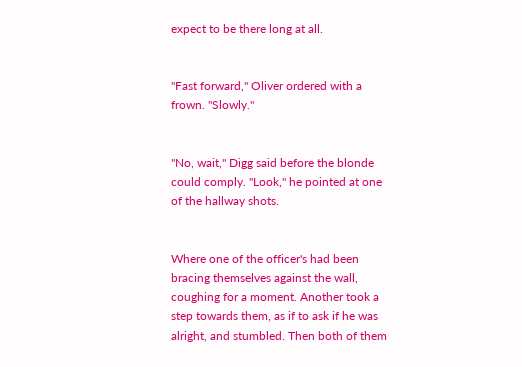expect to be there long at all.


"Fast forward," Oliver ordered with a frown. "Slowly."


"No, wait," Digg said before the blonde could comply. "Look," he pointed at one of the hallway shots.


Where one of the officer's had been bracing themselves against the wall, coughing for a moment. Another took a step towards them, as if to ask if he was alright, and stumbled. Then both of them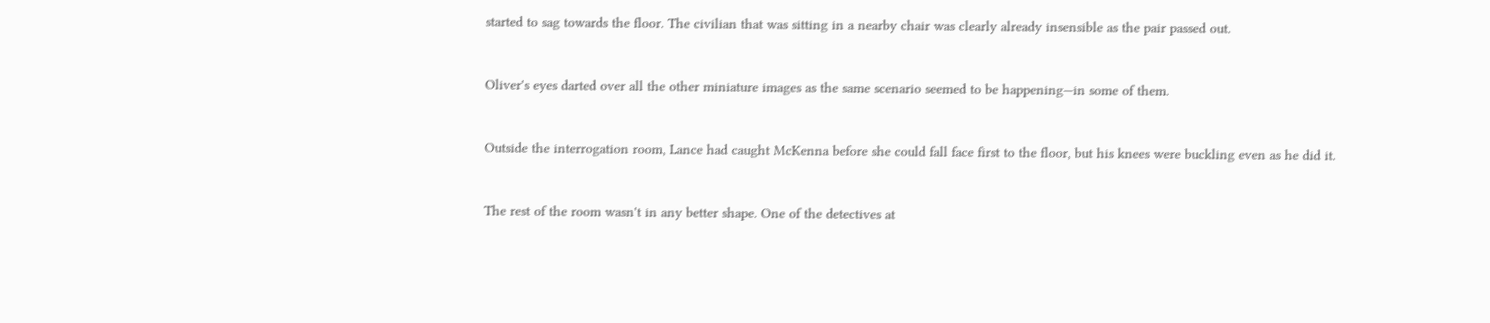started to sag towards the floor. The civilian that was sitting in a nearby chair was clearly already insensible as the pair passed out.


Oliver's eyes darted over all the other miniature images as the same scenario seemed to be happening—in some of them.


Outside the interrogation room, Lance had caught McKenna before she could fall face first to the floor, but his knees were buckling even as he did it.


The rest of the room wasn't in any better shape. One of the detectives at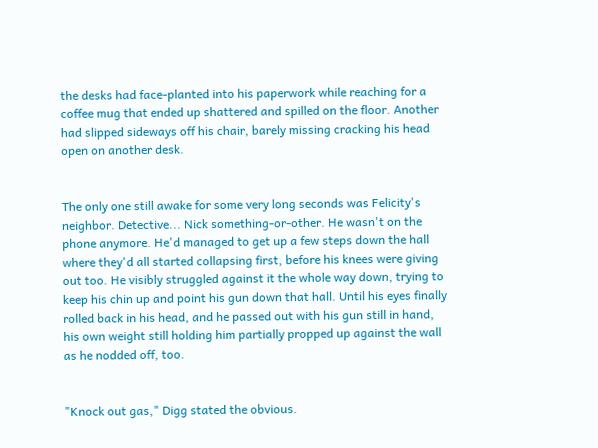the desks had face-planted into his paperwork while reaching for a coffee mug that ended up shattered and spilled on the floor. Another had slipped sideways off his chair, barely missing cracking his head open on another desk.


The only one still awake for some very long seconds was Felicity's neighbor. Detective... Nick something-or-other. He wasn't on the phone anymore. He'd managed to get up a few steps down the hall where they'd all started collapsing first, before his knees were giving out too. He visibly struggled against it the whole way down, trying to keep his chin up and point his gun down that hall. Until his eyes finally rolled back in his head, and he passed out with his gun still in hand, his own weight still holding him partially propped up against the wall as he nodded off, too.


"Knock out gas," Digg stated the obvious.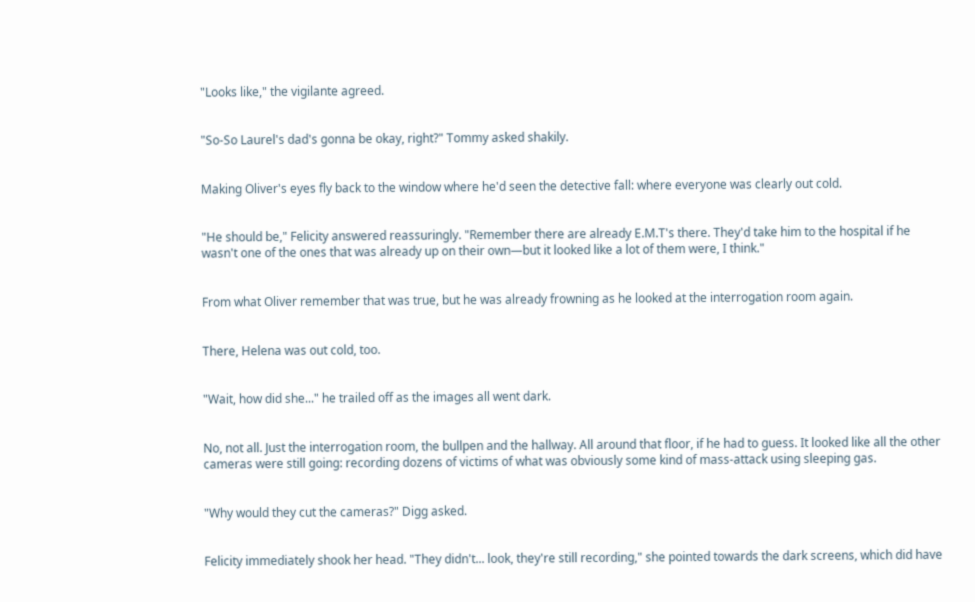"Looks like," the vigilante agreed.


"So-So Laurel's dad's gonna be okay, right?" Tommy asked shakily.


Making Oliver's eyes fly back to the window where he'd seen the detective fall: where everyone was clearly out cold.


"He should be," Felicity answered reassuringly. "Remember there are already E.M.T's there. They'd take him to the hospital if he wasn't one of the ones that was already up on their own—but it looked like a lot of them were, I think."


From what Oliver remember that was true, but he was already frowning as he looked at the interrogation room again.


There, Helena was out cold, too.


"Wait, how did she..." he trailed off as the images all went dark.


No, not all. Just the interrogation room, the bullpen and the hallway. All around that floor, if he had to guess. It looked like all the other cameras were still going: recording dozens of victims of what was obviously some kind of mass-attack using sleeping gas.


"Why would they cut the cameras?" Digg asked.


Felicity immediately shook her head. "They didn't... look, they're still recording," she pointed towards the dark screens, which did have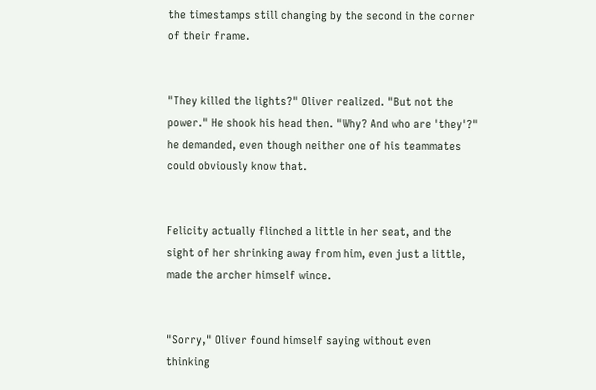the timestamps still changing by the second in the corner of their frame.


"They killed the lights?" Oliver realized. "But not the power." He shook his head then. "Why? And who are 'they'?" he demanded, even though neither one of his teammates could obviously know that.


Felicity actually flinched a little in her seat, and the sight of her shrinking away from him, even just a little, made the archer himself wince.


"Sorry," Oliver found himself saying without even thinking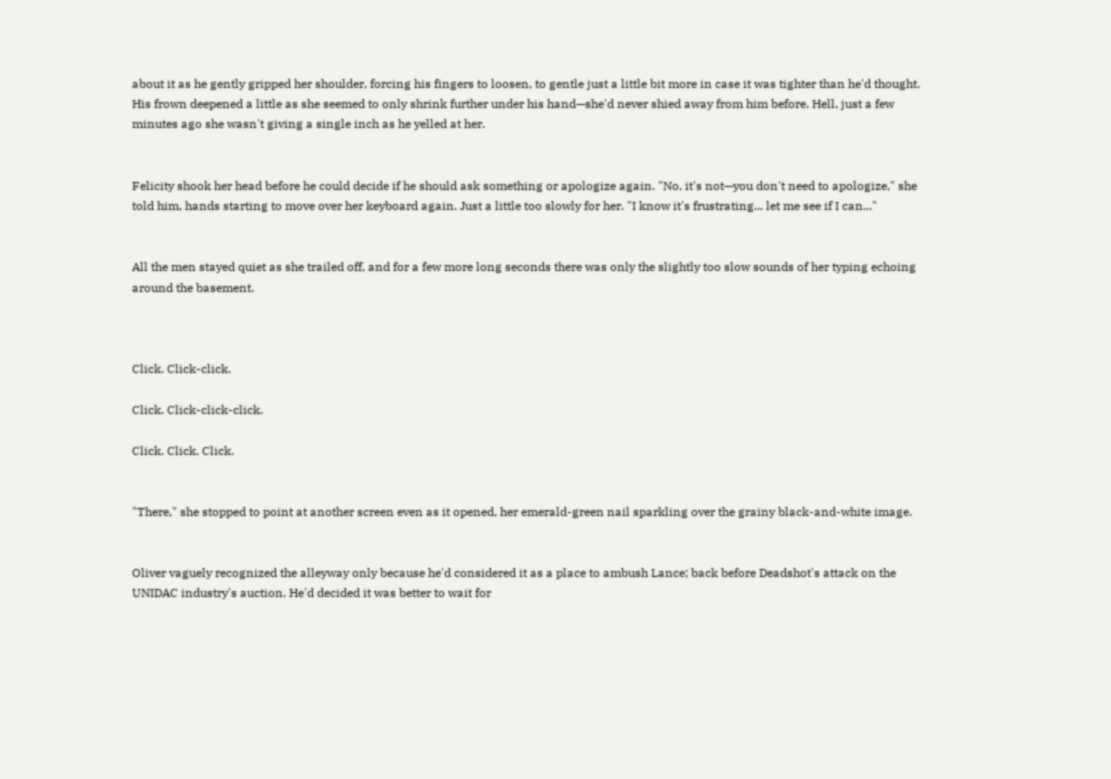about it as he gently gripped her shoulder, forcing his fingers to loosen, to gentle just a little bit more in case it was tighter than he'd thought. His frown deepened a little as she seemed to only shrink further under his hand—she'd never shied away from him before. Hell, just a few minutes ago she wasn't giving a single inch as he yelled at her.


Felicity shook her head before he could decide if he should ask something or apologize again. "No, it's not—you don't need to apologize," she told him, hands starting to move over her keyboard again. Just a little too slowly for her. "I know it's frustrating... let me see if I can..."


All the men stayed quiet as she trailed off, and for a few more long seconds there was only the slightly too slow sounds of her typing echoing around the basement.



Click. Click-click.

Click. Click-click-click.

Click. Click. Click.


"There," she stopped to point at another screen even as it opened, her emerald-green nail sparkling over the grainy black-and-white image.


Oliver vaguely recognized the alleyway only because he'd considered it as a place to ambush Lance; back before Deadshot's attack on the UNIDAC industry's auction. He'd decided it was better to wait for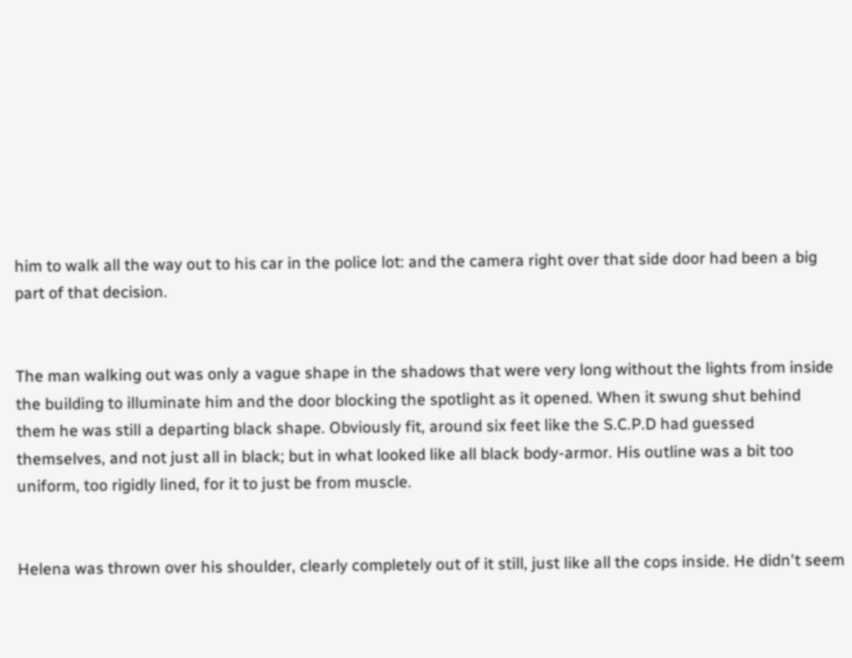him to walk all the way out to his car in the police lot: and the camera right over that side door had been a big part of that decision.


The man walking out was only a vague shape in the shadows that were very long without the lights from inside the building to illuminate him and the door blocking the spotlight as it opened. When it swung shut behind them he was still a departing black shape. Obviously fit, around six feet like the S.C.P.D had guessed themselves, and not just all in black; but in what looked like all black body-armor. His outline was a bit too uniform, too rigidly lined, for it to just be from muscle.


Helena was thrown over his shoulder, clearly completely out of it still, just like all the cops inside. He didn't seem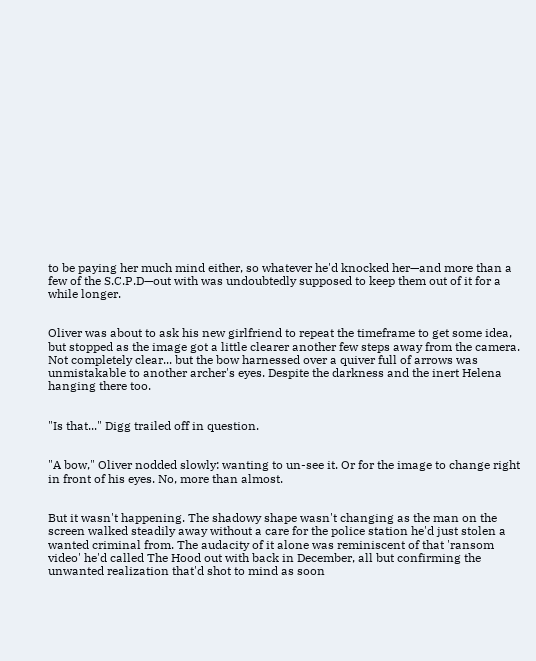to be paying her much mind either, so whatever he'd knocked her—and more than a few of the S.C.P.D—out with was undoubtedly supposed to keep them out of it for a while longer.


Oliver was about to ask his new girlfriend to repeat the timeframe to get some idea, but stopped as the image got a little clearer another few steps away from the camera. Not completely clear... but the bow harnessed over a quiver full of arrows was unmistakable to another archer's eyes. Despite the darkness and the inert Helena hanging there too.


"Is that..." Digg trailed off in question.


"A bow," Oliver nodded slowly: wanting to un-see it. Or for the image to change right in front of his eyes. No, more than almost.


But it wasn't happening. The shadowy shape wasn't changing as the man on the screen walked steadily away without a care for the police station he'd just stolen a wanted criminal from. The audacity of it alone was reminiscent of that 'ransom video' he'd called The Hood out with back in December, all but confirming the unwanted realization that'd shot to mind as soon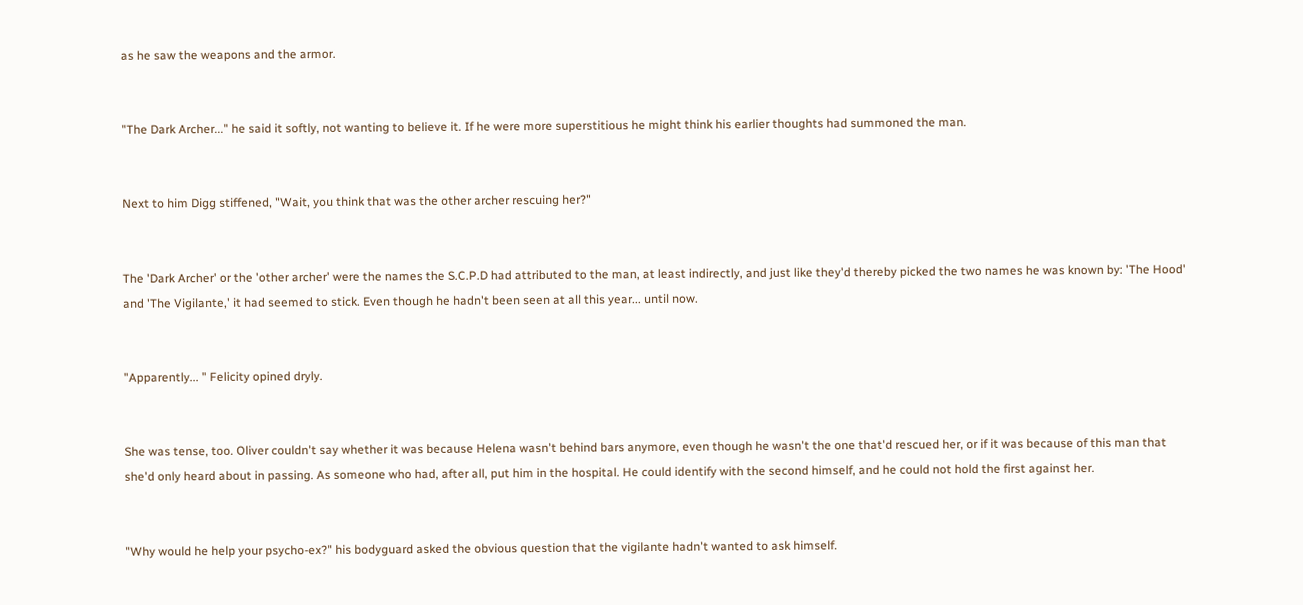as he saw the weapons and the armor.


"The Dark Archer..." he said it softly, not wanting to believe it. If he were more superstitious he might think his earlier thoughts had summoned the man.


Next to him Digg stiffened, "Wait, you think that was the other archer rescuing her?"


The 'Dark Archer' or the 'other archer' were the names the S.C.P.D had attributed to the man, at least indirectly, and just like they'd thereby picked the two names he was known by: 'The Hood' and 'The Vigilante,' it had seemed to stick. Even though he hadn't been seen at all this year... until now.


"Apparently... " Felicity opined dryly.


She was tense, too. Oliver couldn't say whether it was because Helena wasn't behind bars anymore, even though he wasn't the one that'd rescued her, or if it was because of this man that she'd only heard about in passing. As someone who had, after all, put him in the hospital. He could identify with the second himself, and he could not hold the first against her.


"Why would he help your psycho-ex?" his bodyguard asked the obvious question that the vigilante hadn't wanted to ask himself.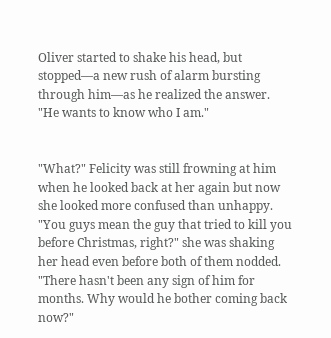Oliver started to shake his head, but stopped—a new rush of alarm bursting through him—as he realized the answer. "He wants to know who I am."


"What?" Felicity was still frowning at him when he looked back at her again but now she looked more confused than unhappy. "You guys mean the guy that tried to kill you before Christmas, right?" she was shaking her head even before both of them nodded. "There hasn't been any sign of him for months. Why would he bother coming back now?"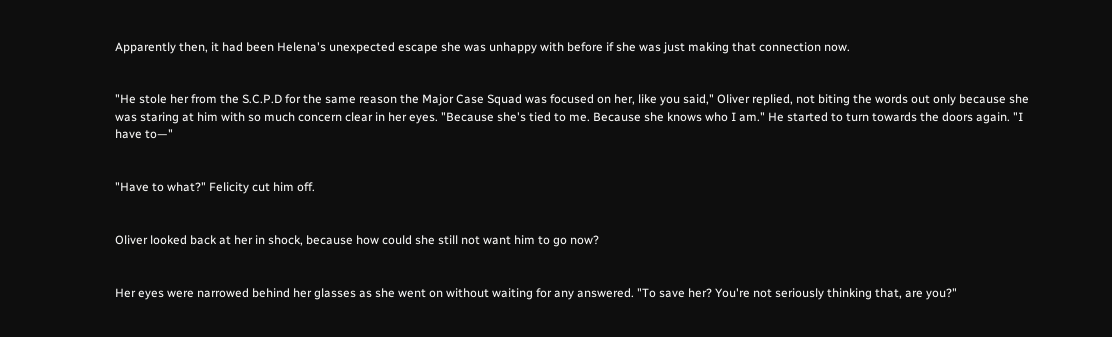Apparently then, it had been Helena's unexpected escape she was unhappy with before if she was just making that connection now.


"He stole her from the S.C.P.D for the same reason the Major Case Squad was focused on her, like you said," Oliver replied, not biting the words out only because she was staring at him with so much concern clear in her eyes. "Because she's tied to me. Because she knows who I am." He started to turn towards the doors again. "I have to—"


"Have to what?" Felicity cut him off.


Oliver looked back at her in shock, because how could she still not want him to go now?


Her eyes were narrowed behind her glasses as she went on without waiting for any answered. "To save her? You're not seriously thinking that, are you?"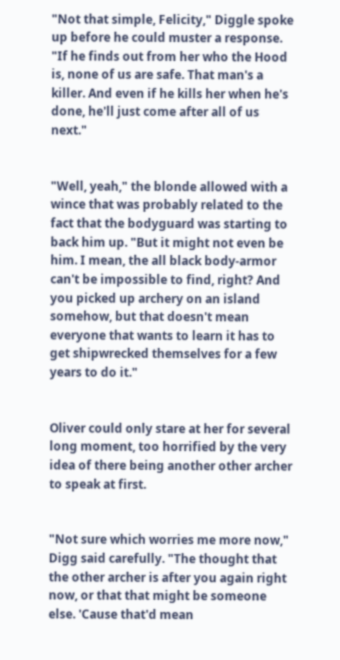"Not that simple, Felicity," Diggle spoke up before he could muster a response. "If he finds out from her who the Hood is, none of us are safe. That man's a killer. And even if he kills her when he's done, he'll just come after all of us next."


"Well, yeah," the blonde allowed with a wince that was probably related to the fact that the bodyguard was starting to back him up. "But it might not even be him. I mean, the all black body-armor can't be impossible to find, right? And you picked up archery on an island somehow, but that doesn't mean everyone that wants to learn it has to get shipwrecked themselves for a few years to do it."


Oliver could only stare at her for several long moment, too horrified by the very idea of there being another other archer to speak at first.


"Not sure which worries me more now," Digg said carefully. "The thought that the other archer is after you again right now, or that that might be someone else. 'Cause that'd mean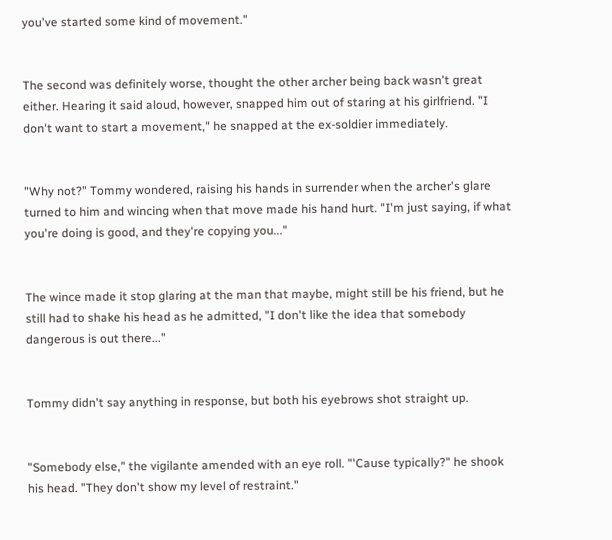you've started some kind of movement."


The second was definitely worse, thought the other archer being back wasn't great either. Hearing it said aloud, however, snapped him out of staring at his girlfriend. "I don't want to start a movement," he snapped at the ex-soldier immediately.


"Why not?" Tommy wondered, raising his hands in surrender when the archer's glare turned to him and wincing when that move made his hand hurt. "I'm just saying, if what you're doing is good, and they're copying you..."


The wince made it stop glaring at the man that maybe, might still be his friend, but he still had to shake his head as he admitted, "I don't like the idea that somebody dangerous is out there..."


Tommy didn't say anything in response, but both his eyebrows shot straight up.


"Somebody else," the vigilante amended with an eye roll. "'Cause typically?" he shook his head. "They don't show my level of restraint."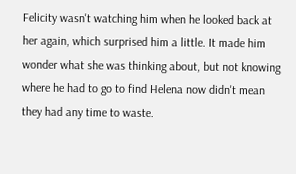Felicity wasn't watching him when he looked back at her again, which surprised him a little. It made him wonder what she was thinking about, but not knowing where he had to go to find Helena now didn't mean they had any time to waste.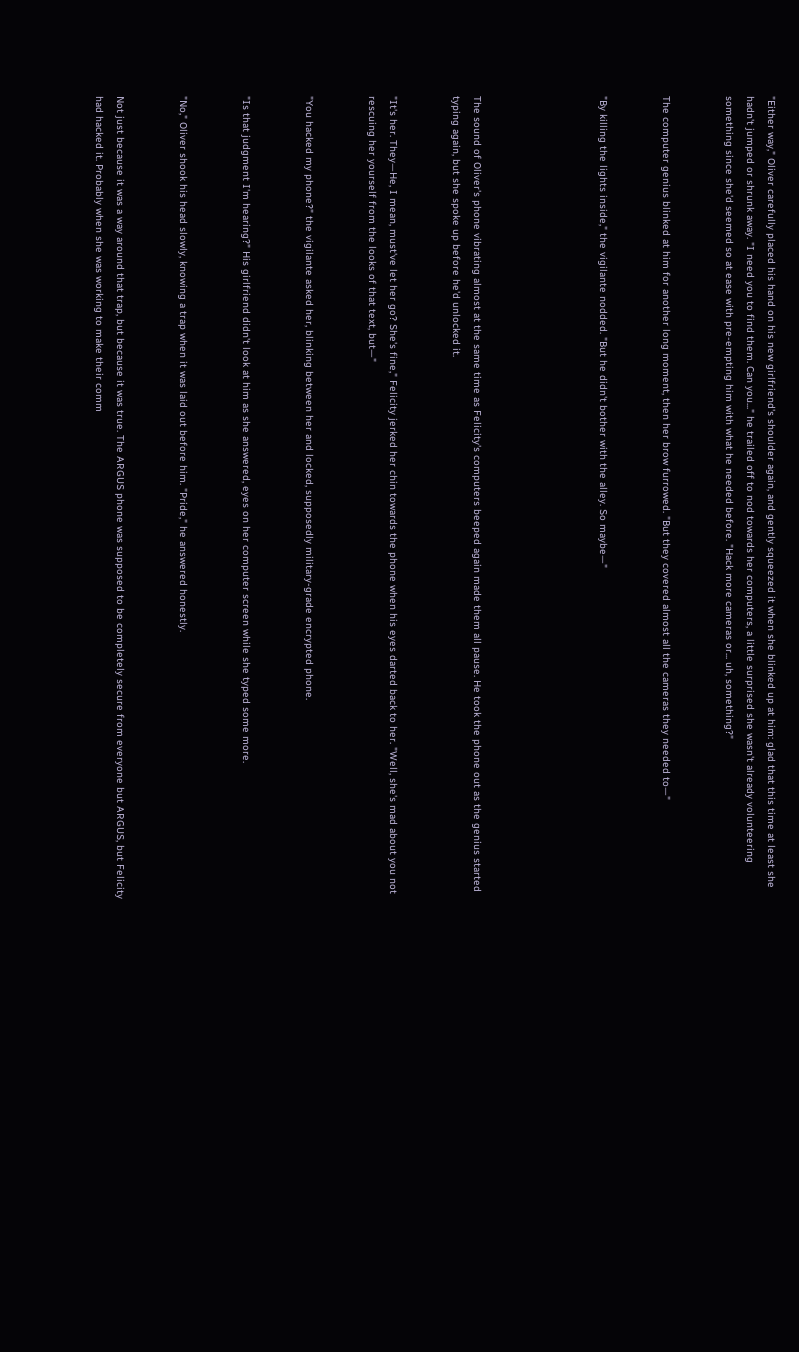"Either way," Oliver carefully placed his hand on his new girlfriend's shoulder again, and gently squeezed it when she blinked up at him: glad that this time at least she hadn't jumped or shrunk away. "I need you to find them. Can you..." he trailed off to nod towards her computers, a little surprised she wasn't already volunteering something since she'd seemed so at ease with pre-empting him with what he needed before. "Hack more cameras or... uh, something?"


The computer genius blinked at him for another long moment, then her brow furrowed. "But they covered almost all the cameras they needed to—"


"By killing the lights inside," the vigilante nodded. "But he didn't bother with the alley. So maybe—"





The sound of Oliver's phone vibrating almost at the same time as Felicity's computers beeped again made them all pause. He took the phone out as the genius started typing again, but she spoke up before he'd unlocked it.


"It's her. They—He, I mean, must've let her go? She's fine," Felicity jerked her chin towards the phone when his eyes darted back to her. "Well, she's mad about you not rescuing her yourself from the looks of that text, but—"


"You hacked my phone?" the vigilante asked her, blinking between her and locked, supposedly military-grade encrypted phone.


"Is that judgment I'm hearing?" His girlfriend didn't look at him as she answered, eyes on her computer screen while she typed some more.


"No," Oliver shook his head slowly, knowing a trap when it was laid out before him. "Pride," he answered honestly.


Not just because it was a way around that trap, but because it was true. The ARGUS phone was supposed to be completely secure from everyone but ARGUS, but Felicity had hacked it. Probably when she was working to make their comm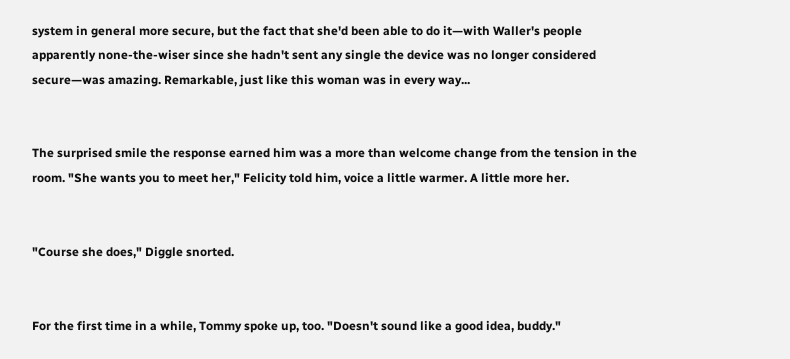system in general more secure, but the fact that she'd been able to do it—with Waller's people apparently none-the-wiser since she hadn't sent any single the device was no longer considered secure—was amazing. Remarkable, just like this woman was in every way...


The surprised smile the response earned him was a more than welcome change from the tension in the room. "She wants you to meet her," Felicity told him, voice a little warmer. A little more her.


"Course she does," Diggle snorted.


For the first time in a while, Tommy spoke up, too. "Doesn't sound like a good idea, buddy."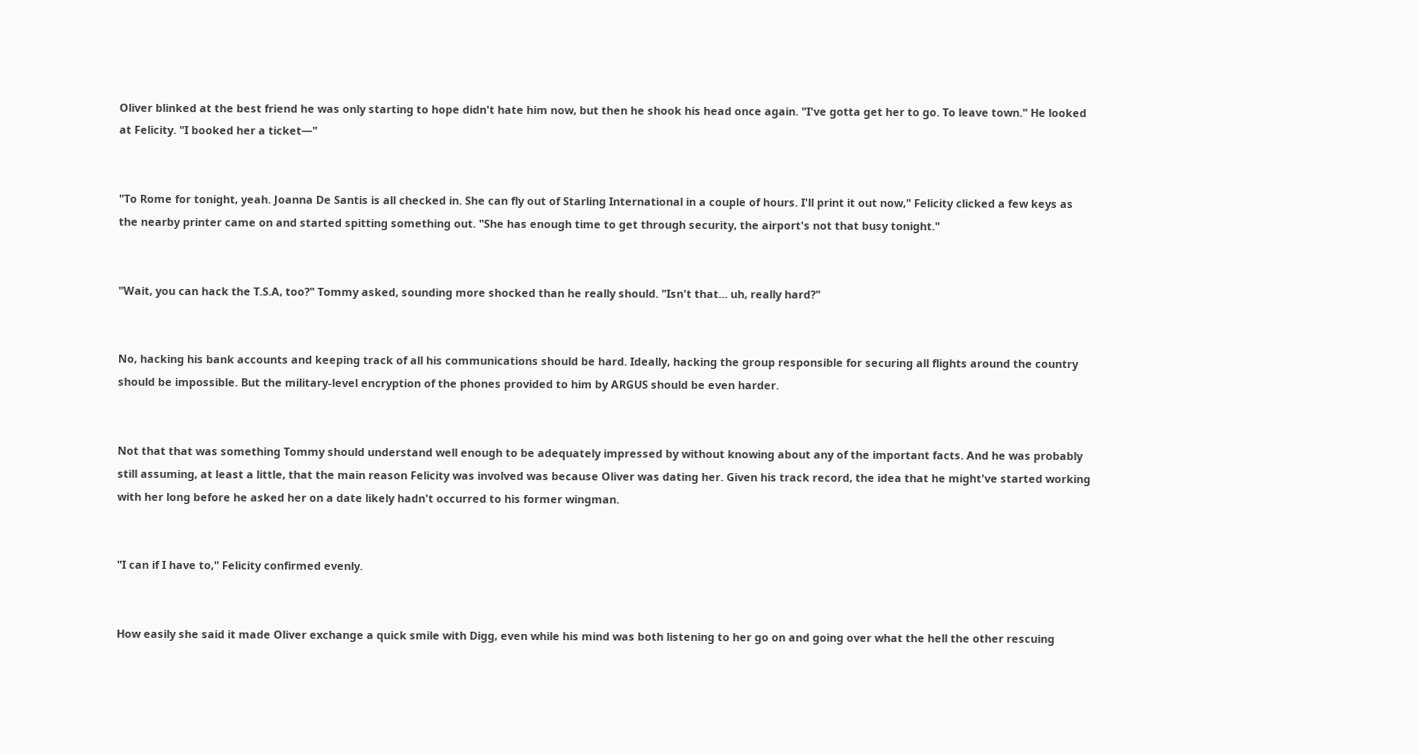Oliver blinked at the best friend he was only starting to hope didn't hate him now, but then he shook his head once again. "I've gotta get her to go. To leave town." He looked at Felicity. "I booked her a ticket—"


"To Rome for tonight, yeah. Joanna De Santis is all checked in. She can fly out of Starling International in a couple of hours. I'll print it out now," Felicity clicked a few keys as the nearby printer came on and started spitting something out. "She has enough time to get through security, the airport's not that busy tonight."


"Wait, you can hack the T.S.A, too?" Tommy asked, sounding more shocked than he really should. "Isn't that... uh, really hard?"


No, hacking his bank accounts and keeping track of all his communications should be hard. Ideally, hacking the group responsible for securing all flights around the country should be impossible. But the military-level encryption of the phones provided to him by ARGUS should be even harder.


Not that that was something Tommy should understand well enough to be adequately impressed by without knowing about any of the important facts. And he was probably still assuming, at least a little, that the main reason Felicity was involved was because Oliver was dating her. Given his track record, the idea that he might've started working with her long before he asked her on a date likely hadn't occurred to his former wingman.


"I can if I have to," Felicity confirmed evenly.


How easily she said it made Oliver exchange a quick smile with Digg, even while his mind was both listening to her go on and going over what the hell the other rescuing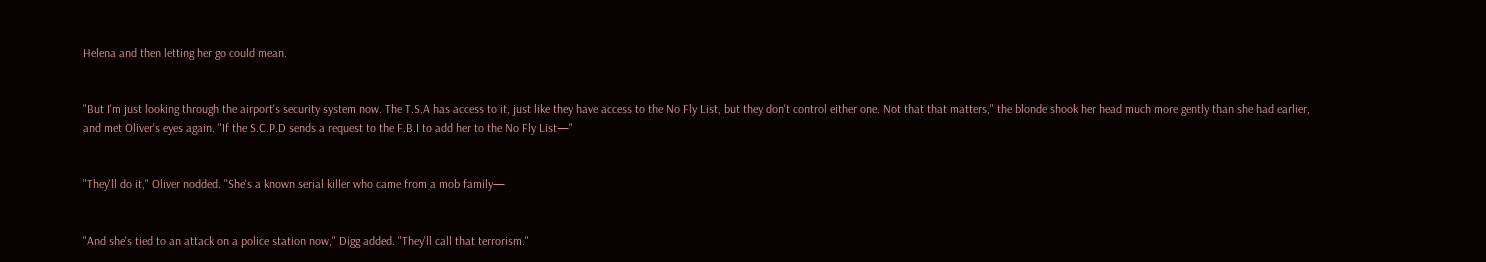Helena and then letting her go could mean.


"But I'm just looking through the airport's security system now. The T.S.A has access to it, just like they have access to the No Fly List, but they don't control either one. Not that that matters," the blonde shook her head much more gently than she had earlier, and met Oliver's eyes again. "If the S.C.P.D sends a request to the F.B.I to add her to the No Fly List—"


"They'll do it," Oliver nodded. "She's a known serial killer who came from a mob family—


"And she's tied to an attack on a police station now," Digg added. "They'll call that terrorism."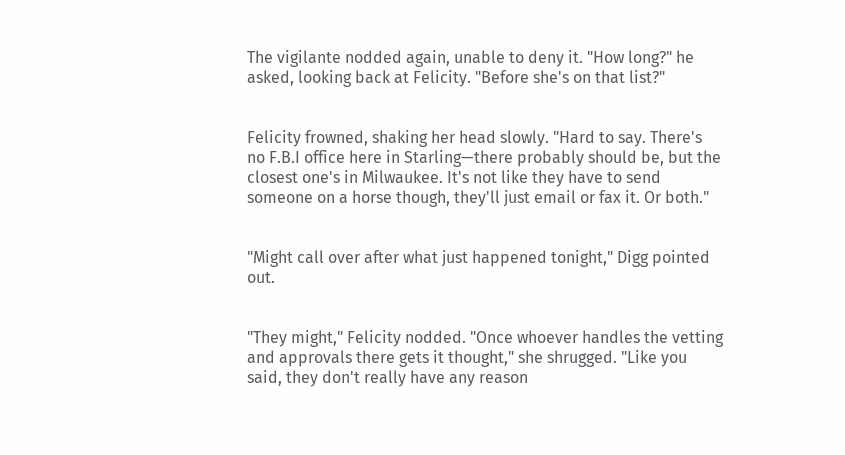The vigilante nodded again, unable to deny it. "How long?" he asked, looking back at Felicity. "Before she's on that list?"


Felicity frowned, shaking her head slowly. "Hard to say. There's no F.B.I office here in Starling—there probably should be, but the closest one's in Milwaukee. It's not like they have to send someone on a horse though, they'll just email or fax it. Or both."


"Might call over after what just happened tonight," Digg pointed out.


"They might," Felicity nodded. "Once whoever handles the vetting and approvals there gets it thought," she shrugged. "Like you said, they don't really have any reason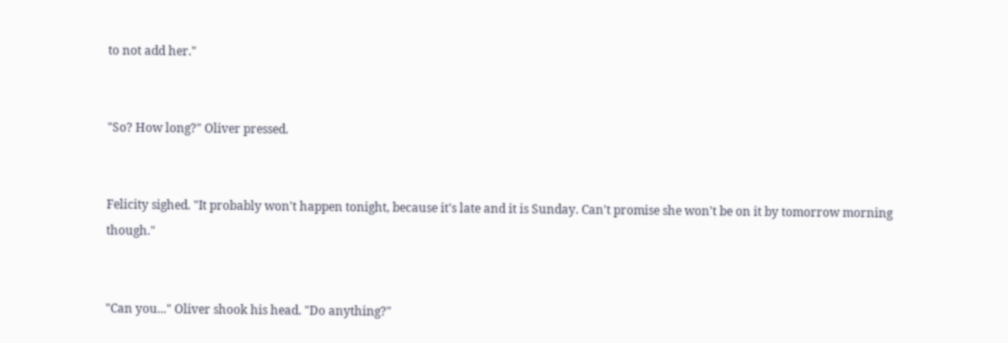to not add her."


"So? How long?" Oliver pressed.


Felicity sighed. "It probably won't happen tonight, because it's late and it is Sunday. Can't promise she won't be on it by tomorrow morning though."


"Can you..." Oliver shook his head. "Do anything?"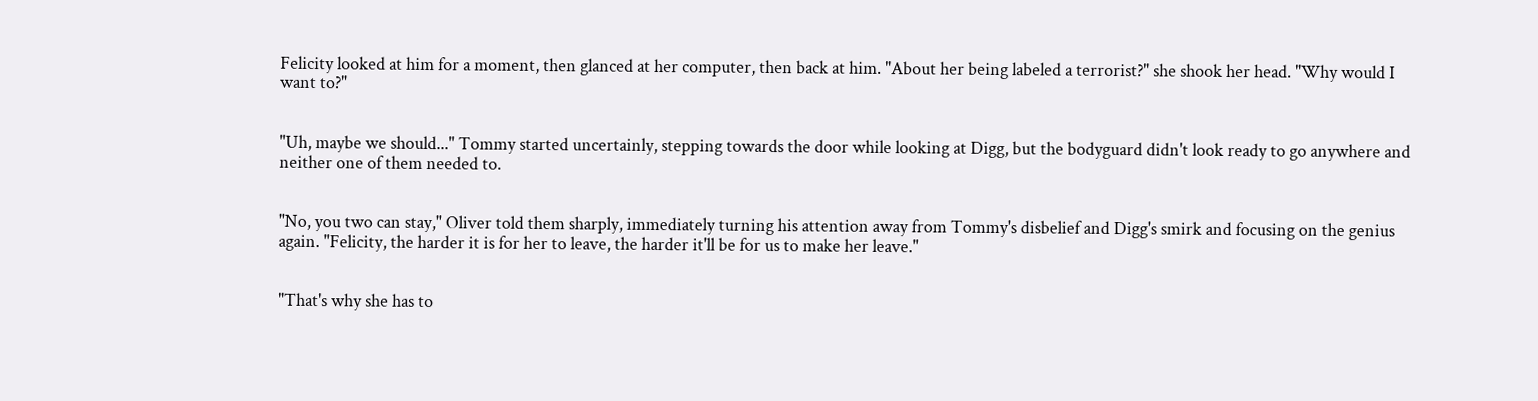Felicity looked at him for a moment, then glanced at her computer, then back at him. "About her being labeled a terrorist?" she shook her head. "Why would I want to?"


"Uh, maybe we should..." Tommy started uncertainly, stepping towards the door while looking at Digg, but the bodyguard didn't look ready to go anywhere and neither one of them needed to.


"No, you two can stay," Oliver told them sharply, immediately turning his attention away from Tommy's disbelief and Digg's smirk and focusing on the genius again. "Felicity, the harder it is for her to leave, the harder it'll be for us to make her leave."


"That's why she has to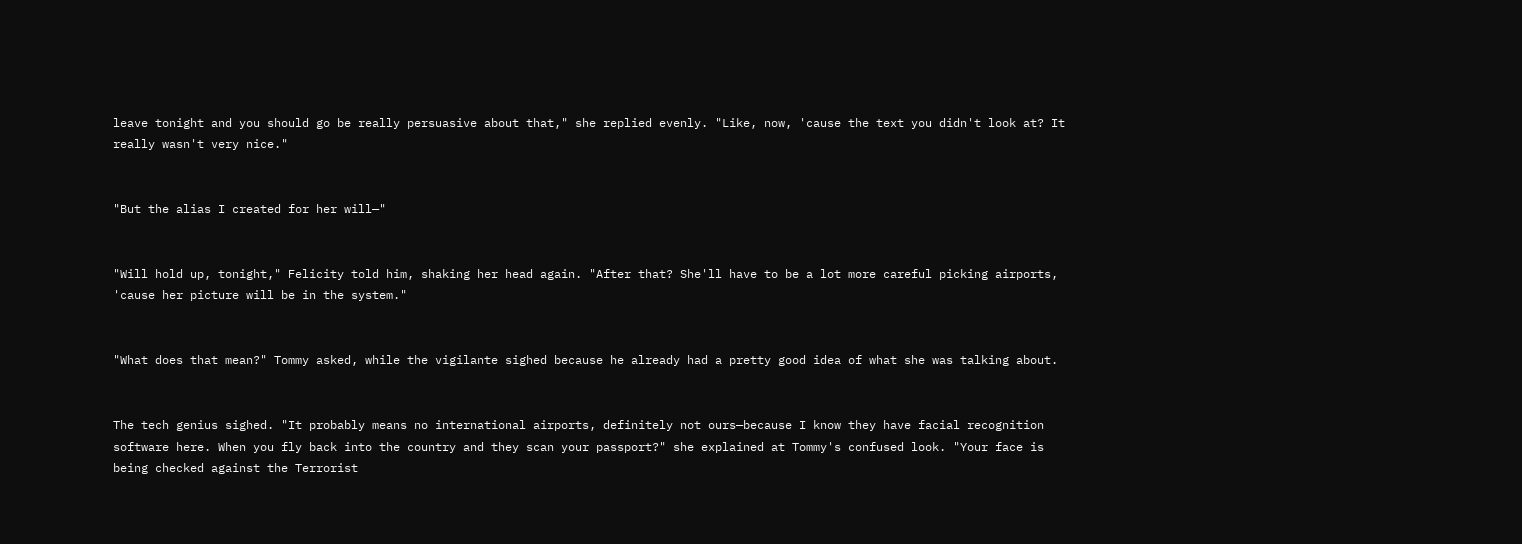leave tonight and you should go be really persuasive about that," she replied evenly. "Like, now, 'cause the text you didn't look at? It really wasn't very nice."


"But the alias I created for her will—"


"Will hold up, tonight," Felicity told him, shaking her head again. "After that? She'll have to be a lot more careful picking airports, 'cause her picture will be in the system."


"What does that mean?" Tommy asked, while the vigilante sighed because he already had a pretty good idea of what she was talking about.


The tech genius sighed. "It probably means no international airports, definitely not ours—because I know they have facial recognition software here. When you fly back into the country and they scan your passport?" she explained at Tommy's confused look. "Your face is being checked against the Terrorist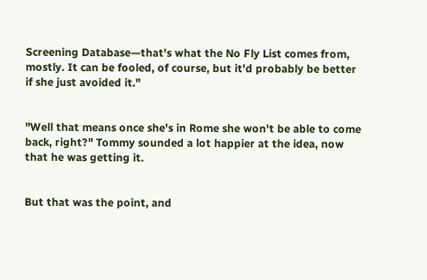Screening Database—that's what the No Fly List comes from, mostly. It can be fooled, of course, but it'd probably be better if she just avoided it."


"Well that means once she's in Rome she won't be able to come back, right?" Tommy sounded a lot happier at the idea, now that he was getting it.


But that was the point, and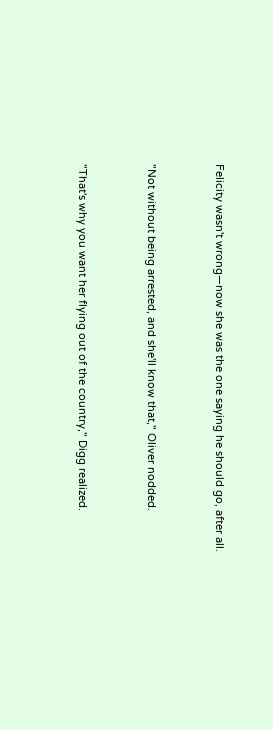Felicity wasn't wrong—now she was the one saying he should go, after all.


"Not without being arrested, and she'll know that," Oliver nodded.


"That's why you want her flying out of the country," Digg realized.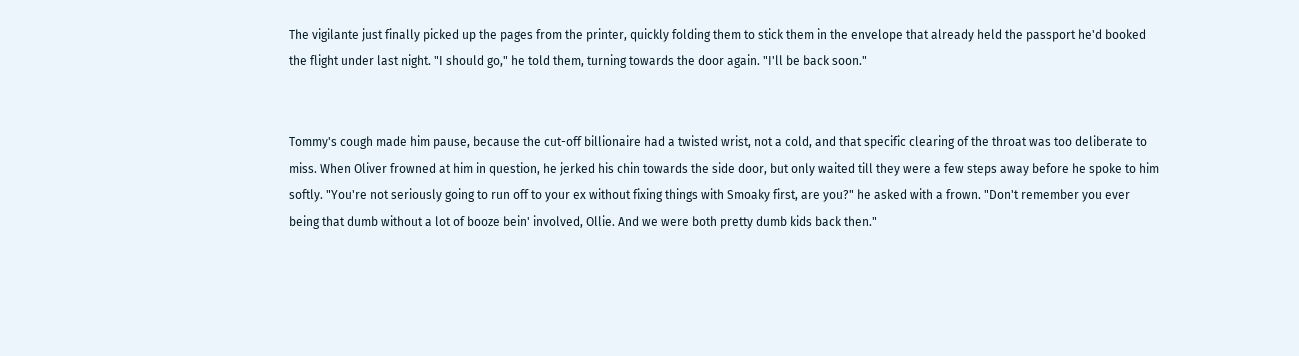The vigilante just finally picked up the pages from the printer, quickly folding them to stick them in the envelope that already held the passport he'd booked the flight under last night. "I should go," he told them, turning towards the door again. "I'll be back soon."


Tommy's cough made him pause, because the cut-off billionaire had a twisted wrist, not a cold, and that specific clearing of the throat was too deliberate to miss. When Oliver frowned at him in question, he jerked his chin towards the side door, but only waited till they were a few steps away before he spoke to him softly. "You're not seriously going to run off to your ex without fixing things with Smoaky first, are you?" he asked with a frown. "Don't remember you ever being that dumb without a lot of booze bein' involved, Ollie. And we were both pretty dumb kids back then."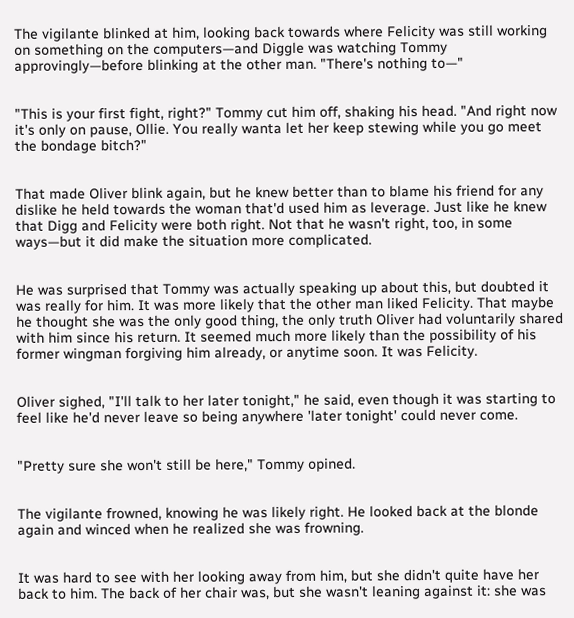The vigilante blinked at him, looking back towards where Felicity was still working on something on the computers—and Diggle was watching Tommy approvingly—before blinking at the other man. "There's nothing to—"


"This is your first fight, right?" Tommy cut him off, shaking his head. "And right now it's only on pause, Ollie. You really wanta let her keep stewing while you go meet the bondage bitch?"


That made Oliver blink again, but he knew better than to blame his friend for any dislike he held towards the woman that'd used him as leverage. Just like he knew that Digg and Felicity were both right. Not that he wasn't right, too, in some ways—but it did make the situation more complicated.


He was surprised that Tommy was actually speaking up about this, but doubted it was really for him. It was more likely that the other man liked Felicity. That maybe he thought she was the only good thing, the only truth Oliver had voluntarily shared with him since his return. It seemed much more likely than the possibility of his former wingman forgiving him already, or anytime soon. It was Felicity.


Oliver sighed, "I'll talk to her later tonight," he said, even though it was starting to feel like he'd never leave so being anywhere 'later tonight' could never come.


"Pretty sure she won't still be here," Tommy opined.


The vigilante frowned, knowing he was likely right. He looked back at the blonde again and winced when he realized she was frowning.


It was hard to see with her looking away from him, but she didn't quite have her back to him. The back of her chair was, but she wasn't leaning against it: she was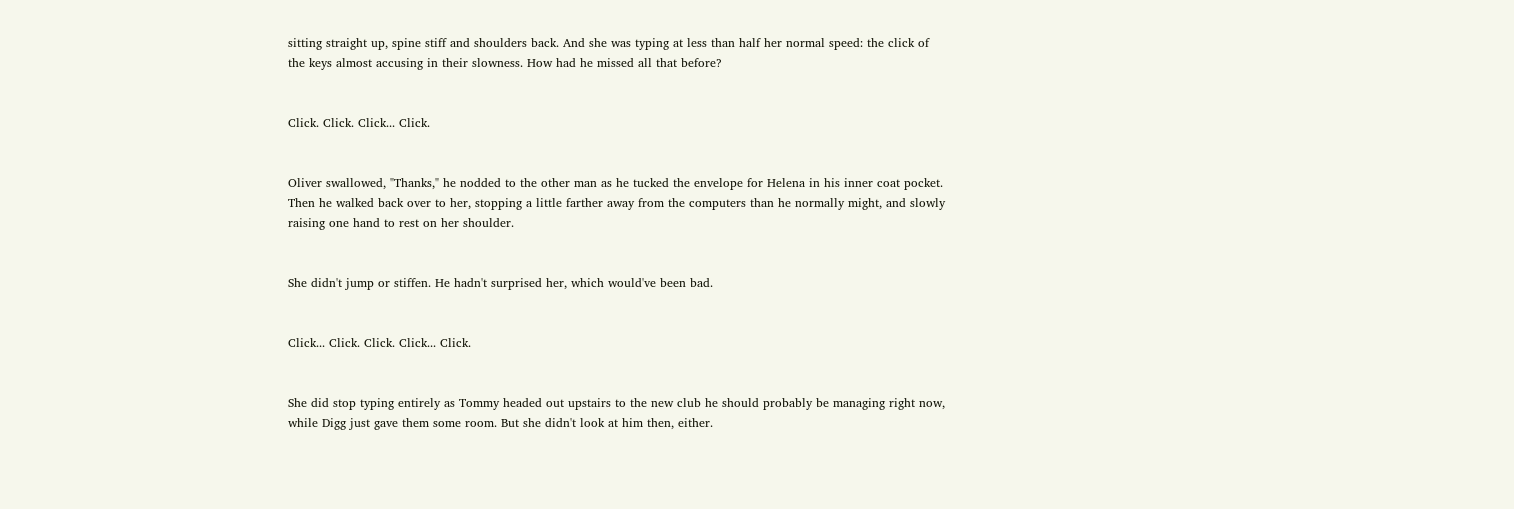sitting straight up, spine stiff and shoulders back. And she was typing at less than half her normal speed: the click of the keys almost accusing in their slowness. How had he missed all that before?


Click. Click. Click... Click.


Oliver swallowed, "Thanks," he nodded to the other man as he tucked the envelope for Helena in his inner coat pocket. Then he walked back over to her, stopping a little farther away from the computers than he normally might, and slowly raising one hand to rest on her shoulder.


She didn't jump or stiffen. He hadn't surprised her, which would've been bad.


Click... Click. Click. Click... Click.


She did stop typing entirely as Tommy headed out upstairs to the new club he should probably be managing right now, while Digg just gave them some room. But she didn't look at him then, either.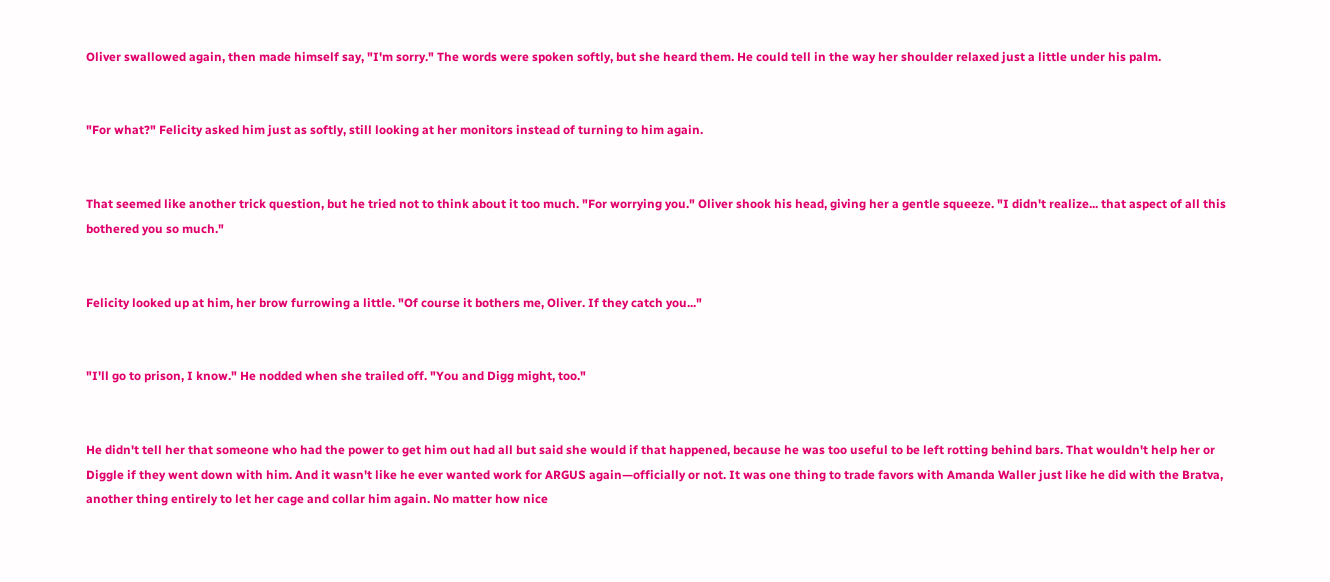Oliver swallowed again, then made himself say, "I'm sorry." The words were spoken softly, but she heard them. He could tell in the way her shoulder relaxed just a little under his palm.


"For what?" Felicity asked him just as softly, still looking at her monitors instead of turning to him again.


That seemed like another trick question, but he tried not to think about it too much. "For worrying you." Oliver shook his head, giving her a gentle squeeze. "I didn't realize... that aspect of all this bothered you so much."


Felicity looked up at him, her brow furrowing a little. "Of course it bothers me, Oliver. If they catch you..."


"I'll go to prison, I know." He nodded when she trailed off. "You and Digg might, too."


He didn't tell her that someone who had the power to get him out had all but said she would if that happened, because he was too useful to be left rotting behind bars. That wouldn't help her or Diggle if they went down with him. And it wasn't like he ever wanted work for ARGUS again—officially or not. It was one thing to trade favors with Amanda Waller just like he did with the Bratva, another thing entirely to let her cage and collar him again. No matter how nice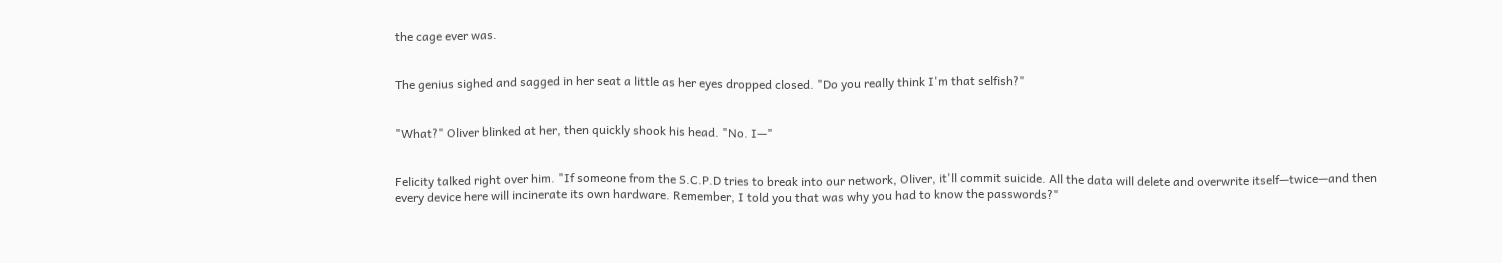the cage ever was.


The genius sighed and sagged in her seat a little as her eyes dropped closed. "Do you really think I'm that selfish?"


"What?" Oliver blinked at her, then quickly shook his head. "No. I—"


Felicity talked right over him. "If someone from the S.C.P.D tries to break into our network, Oliver, it'll commit suicide. All the data will delete and overwrite itself—twice—and then every device here will incinerate its own hardware. Remember, I told you that was why you had to know the passwords?"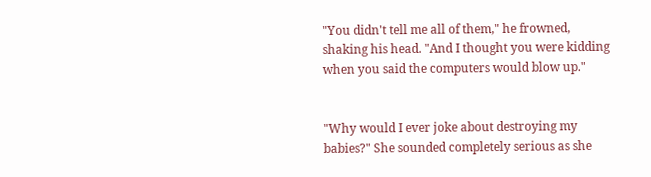"You didn't tell me all of them," he frowned, shaking his head. "And I thought you were kidding when you said the computers would blow up."


"Why would I ever joke about destroying my babies?" She sounded completely serious as she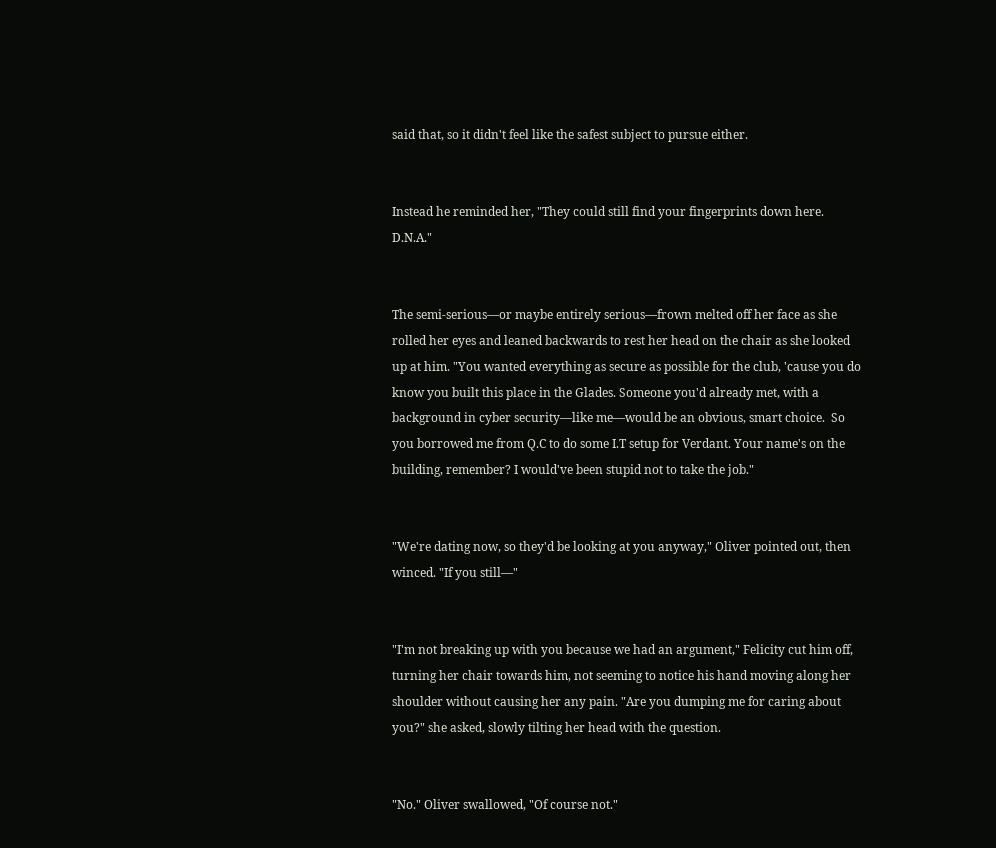said that, so it didn't feel like the safest subject to pursue either.


Instead he reminded her, "They could still find your fingerprints down here. D.N.A."


The semi-serious—or maybe entirely serious—frown melted off her face as she rolled her eyes and leaned backwards to rest her head on the chair as she looked up at him. "You wanted everything as secure as possible for the club, 'cause you do know you built this place in the Glades. Someone you'd already met, with a background in cyber security—like me—would be an obvious, smart choice.  So you borrowed me from Q.C to do some I.T setup for Verdant. Your name's on the building, remember? I would've been stupid not to take the job."


"We're dating now, so they'd be looking at you anyway," Oliver pointed out, then winced. "If you still—"


"I'm not breaking up with you because we had an argument," Felicity cut him off, turning her chair towards him, not seeming to notice his hand moving along her shoulder without causing her any pain. "Are you dumping me for caring about you?" she asked, slowly tilting her head with the question.


"No." Oliver swallowed, "Of course not."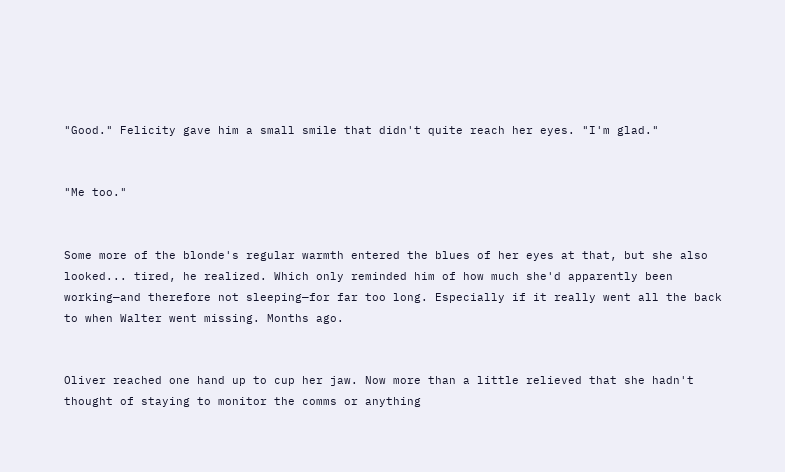"Good." Felicity gave him a small smile that didn't quite reach her eyes. "I'm glad."


"Me too."


Some more of the blonde's regular warmth entered the blues of her eyes at that, but she also looked... tired, he realized. Which only reminded him of how much she'd apparently been working—and therefore not sleeping—for far too long. Especially if it really went all the back to when Walter went missing. Months ago.


Oliver reached one hand up to cup her jaw. Now more than a little relieved that she hadn't thought of staying to monitor the comms or anything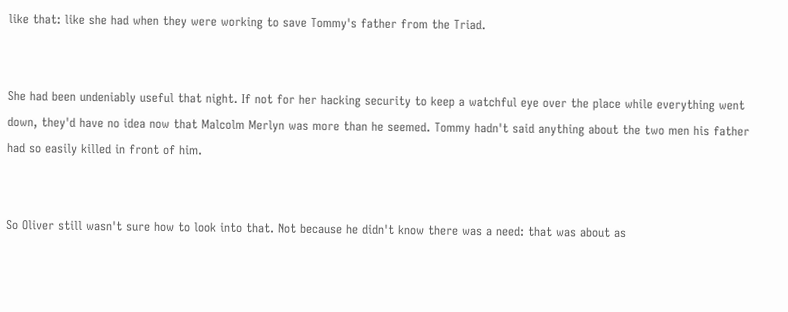like that: like she had when they were working to save Tommy's father from the Triad.


She had been undeniably useful that night. If not for her hacking security to keep a watchful eye over the place while everything went down, they'd have no idea now that Malcolm Merlyn was more than he seemed. Tommy hadn't said anything about the two men his father had so easily killed in front of him.


So Oliver still wasn't sure how to look into that. Not because he didn't know there was a need: that was about as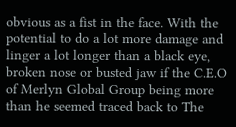obvious as a fist in the face. With the potential to do a lot more damage and linger a lot longer than a black eye, broken nose or busted jaw if the C.E.O of Merlyn Global Group being more than he seemed traced back to The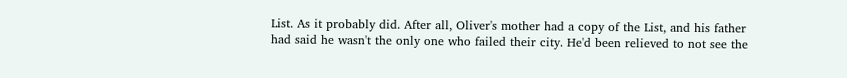List. As it probably did. After all, Oliver's mother had a copy of the List, and his father had said he wasn't the only one who failed their city. He'd been relieved to not see the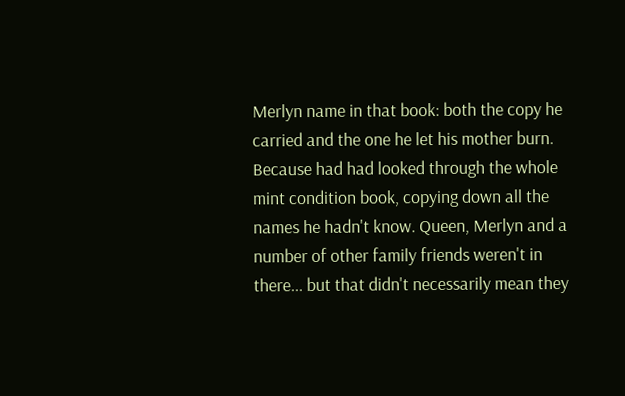Merlyn name in that book: both the copy he carried and the one he let his mother burn. Because had had looked through the whole mint condition book, copying down all the names he hadn't know. Queen, Merlyn and a number of other family friends weren't in there... but that didn't necessarily mean they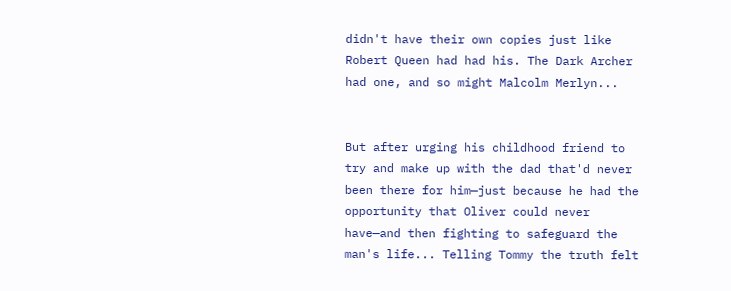didn't have their own copies just like Robert Queen had had his. The Dark Archer had one, and so might Malcolm Merlyn...


But after urging his childhood friend to try and make up with the dad that'd never been there for him—just because he had the opportunity that Oliver could never have—and then fighting to safeguard the man's life... Telling Tommy the truth felt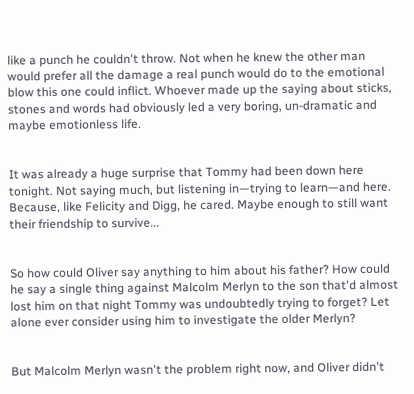like a punch he couldn't throw. Not when he knew the other man would prefer all the damage a real punch would do to the emotional blow this one could inflict. Whoever made up the saying about sticks, stones and words had obviously led a very boring, un-dramatic and maybe emotionless life.


It was already a huge surprise that Tommy had been down here tonight. Not saying much, but listening in—trying to learn—and here. Because, like Felicity and Digg, he cared. Maybe enough to still want their friendship to survive...


So how could Oliver say anything to him about his father? How could he say a single thing against Malcolm Merlyn to the son that'd almost lost him on that night Tommy was undoubtedly trying to forget? Let alone ever consider using him to investigate the older Merlyn?


But Malcolm Merlyn wasn't the problem right now, and Oliver didn't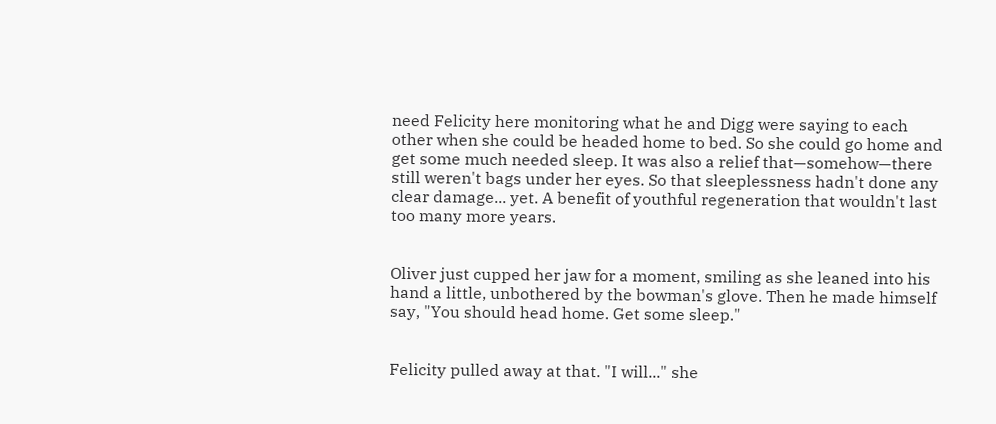need Felicity here monitoring what he and Digg were saying to each other when she could be headed home to bed. So she could go home and get some much needed sleep. It was also a relief that—somehow—there still weren't bags under her eyes. So that sleeplessness hadn't done any clear damage... yet. A benefit of youthful regeneration that wouldn't last too many more years.


Oliver just cupped her jaw for a moment, smiling as she leaned into his hand a little, unbothered by the bowman's glove. Then he made himself say, "You should head home. Get some sleep."


Felicity pulled away at that. "I will..." she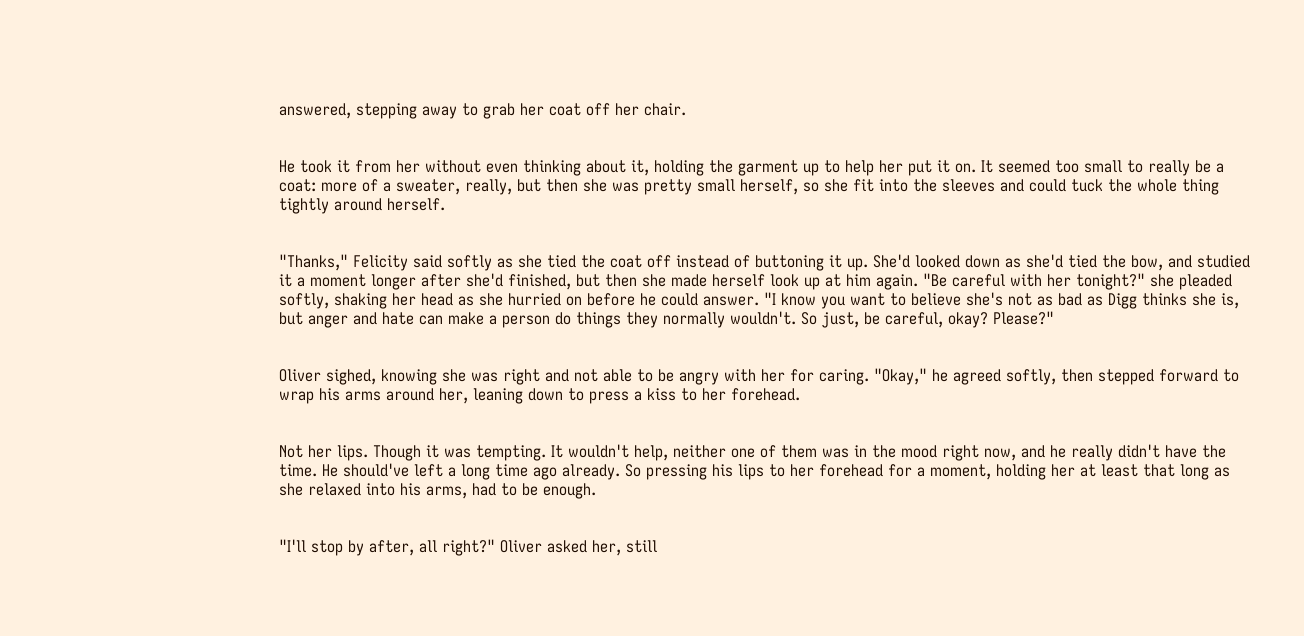answered, stepping away to grab her coat off her chair.


He took it from her without even thinking about it, holding the garment up to help her put it on. It seemed too small to really be a coat: more of a sweater, really, but then she was pretty small herself, so she fit into the sleeves and could tuck the whole thing tightly around herself.


"Thanks," Felicity said softly as she tied the coat off instead of buttoning it up. She'd looked down as she'd tied the bow, and studied it a moment longer after she'd finished, but then she made herself look up at him again. "Be careful with her tonight?" she pleaded softly, shaking her head as she hurried on before he could answer. "I know you want to believe she's not as bad as Digg thinks she is, but anger and hate can make a person do things they normally wouldn't. So just, be careful, okay? Please?"


Oliver sighed, knowing she was right and not able to be angry with her for caring. "Okay," he agreed softly, then stepped forward to wrap his arms around her, leaning down to press a kiss to her forehead.


Not her lips. Though it was tempting. It wouldn't help, neither one of them was in the mood right now, and he really didn't have the time. He should've left a long time ago already. So pressing his lips to her forehead for a moment, holding her at least that long as she relaxed into his arms, had to be enough.


"I'll stop by after, all right?" Oliver asked her, still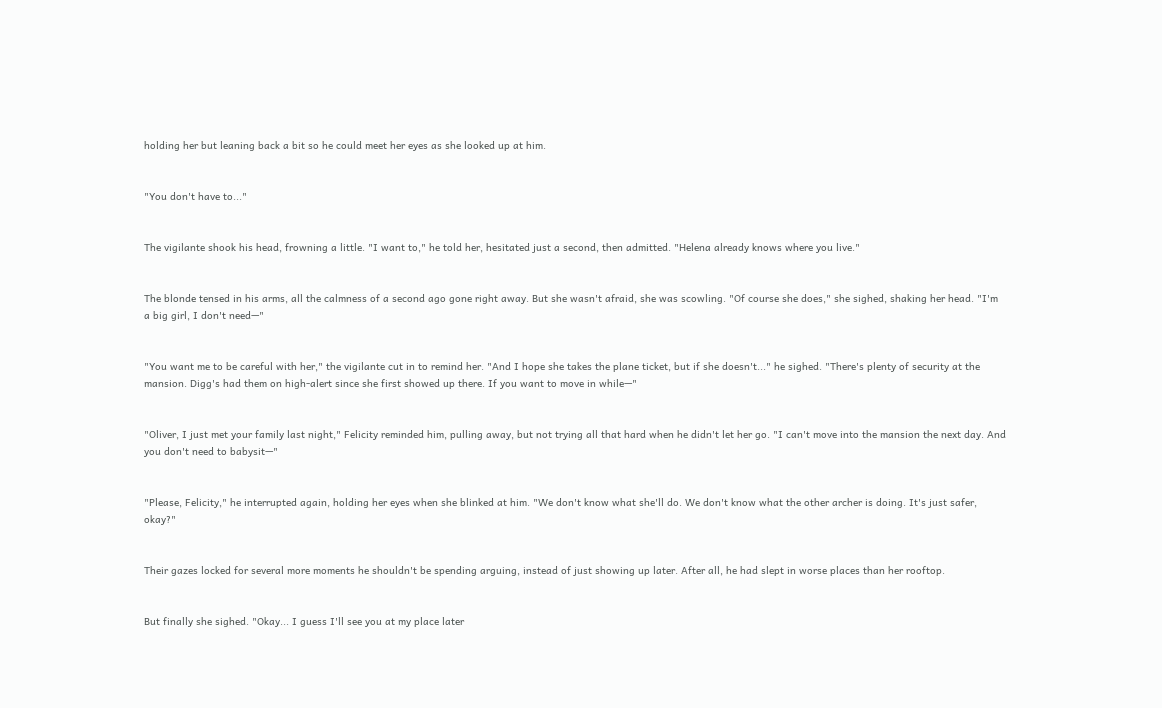holding her but leaning back a bit so he could meet her eyes as she looked up at him.


"You don't have to..."


The vigilante shook his head, frowning a little. "I want to," he told her, hesitated just a second, then admitted. "Helena already knows where you live."


The blonde tensed in his arms, all the calmness of a second ago gone right away. But she wasn't afraid, she was scowling. "Of course she does," she sighed, shaking her head. "I'm a big girl, I don't need—"


"You want me to be careful with her," the vigilante cut in to remind her. "And I hope she takes the plane ticket, but if she doesn't..." he sighed. "There's plenty of security at the mansion. Digg's had them on high-alert since she first showed up there. If you want to move in while—"


"Oliver, I just met your family last night," Felicity reminded him, pulling away, but not trying all that hard when he didn't let her go. "I can't move into the mansion the next day. And you don't need to babysit—"


"Please, Felicity," he interrupted again, holding her eyes when she blinked at him. "We don't know what she'll do. We don't know what the other archer is doing. It's just safer, okay?"


Their gazes locked for several more moments he shouldn't be spending arguing, instead of just showing up later. After all, he had slept in worse places than her rooftop.


But finally she sighed. "Okay... I guess I'll see you at my place later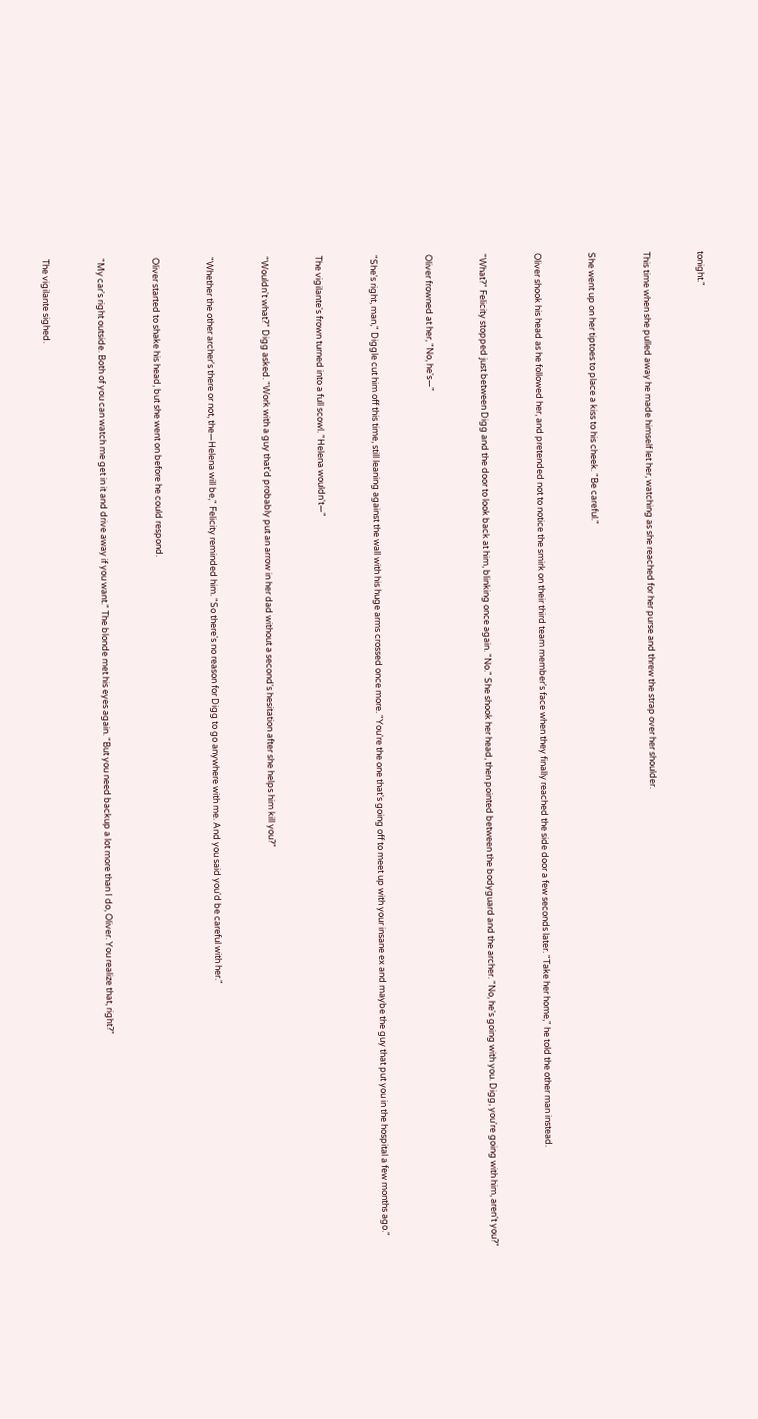tonight."


This time when she pulled away he made himself let her, watching as she reached for her purse and threw the strap over her shoulder.


She went up on her tiptoes to place a kiss to his cheek. "Be careful."


Oliver shook his head as he followed her, and pretended not to notice the smirk on their third team member's face when they finally reached the side door a few seconds later. "Take her home," he told the other man instead.


"What?" Felicity stopped just between Digg and the door to look back at him, blinking once again. "No." She shook her head, then pointed between the bodyguard and the archer. "No, he's going with you. Digg, you're going with him, aren't you?"


Oliver frowned at her, "No, he's—"


"She's right, man," Diggle cut him off this time, still leaning against the wall with his huge arms crossed once more. "You're the one that's going off to meet up with your insane ex and maybe the guy that put you in the hospital a few months ago."


The vigilante's frown turned into a full scowl. "Helena wouldn't—"


"Wouldn't what?" Digg asked. "Work with a guy that'd probably put an arrow in her dad without a second's hesitation after she helps him kill you?"


"Whether the other archer's there or not, the—Helena will be," Felicity reminded him. "So there's no reason for Digg to go anywhere with me. And you said you'd be careful with her."


Oliver started to shake his head, but she went on before he could respond.


"My car's right outside. Both of you can watch me get in it and drive away if you want." The blonde met his eyes again. "But you need backup a lot more than I do, Oliver. You realize that, right?"


The vigilante sighed.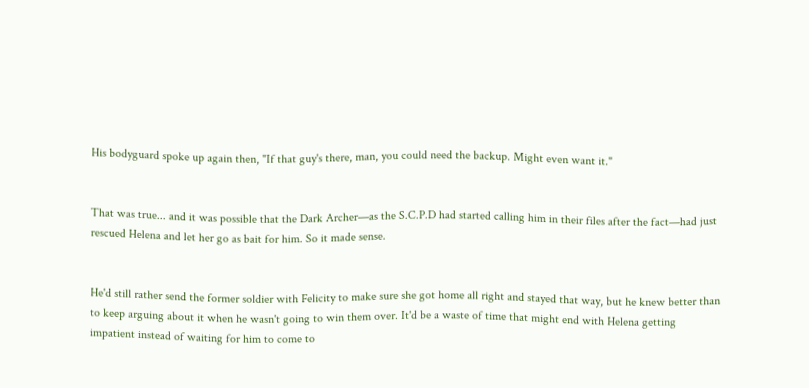His bodyguard spoke up again then, "If that guy's there, man, you could need the backup. Might even want it."


That was true... and it was possible that the Dark Archer—as the S.C.P.D had started calling him in their files after the fact—had just rescued Helena and let her go as bait for him. So it made sense.


He'd still rather send the former soldier with Felicity to make sure she got home all right and stayed that way, but he knew better than to keep arguing about it when he wasn't going to win them over. It'd be a waste of time that might end with Helena getting impatient instead of waiting for him to come to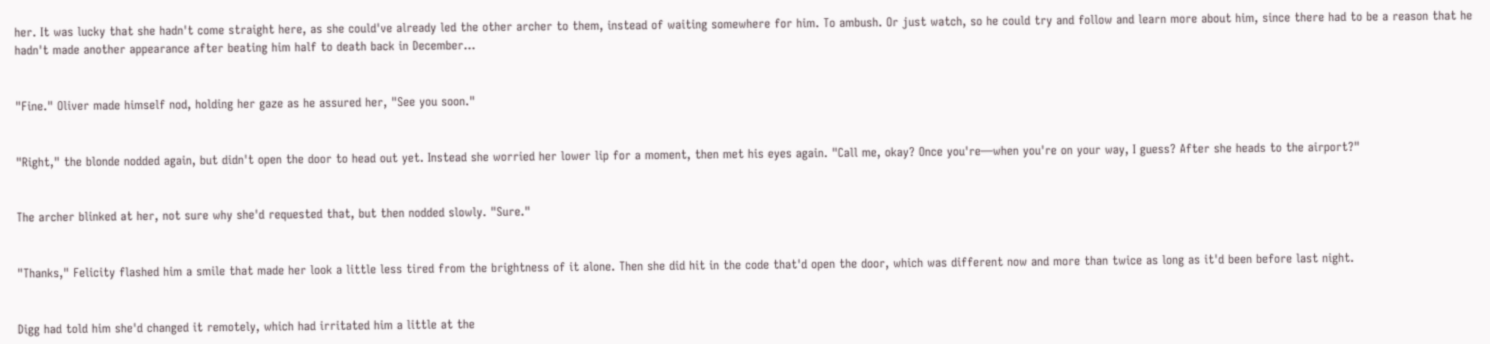her. It was lucky that she hadn't come straight here, as she could've already led the other archer to them, instead of waiting somewhere for him. To ambush. Or just watch, so he could try and follow and learn more about him, since there had to be a reason that he hadn't made another appearance after beating him half to death back in December...


"Fine." Oliver made himself nod, holding her gaze as he assured her, "See you soon."


"Right," the blonde nodded again, but didn't open the door to head out yet. Instead she worried her lower lip for a moment, then met his eyes again. "Call me, okay? Once you're—when you're on your way, I guess? After she heads to the airport?"


The archer blinked at her, not sure why she'd requested that, but then nodded slowly. "Sure."


"Thanks," Felicity flashed him a smile that made her look a little less tired from the brightness of it alone. Then she did hit in the code that'd open the door, which was different now and more than twice as long as it'd been before last night.


Digg had told him she'd changed it remotely, which had irritated him a little at the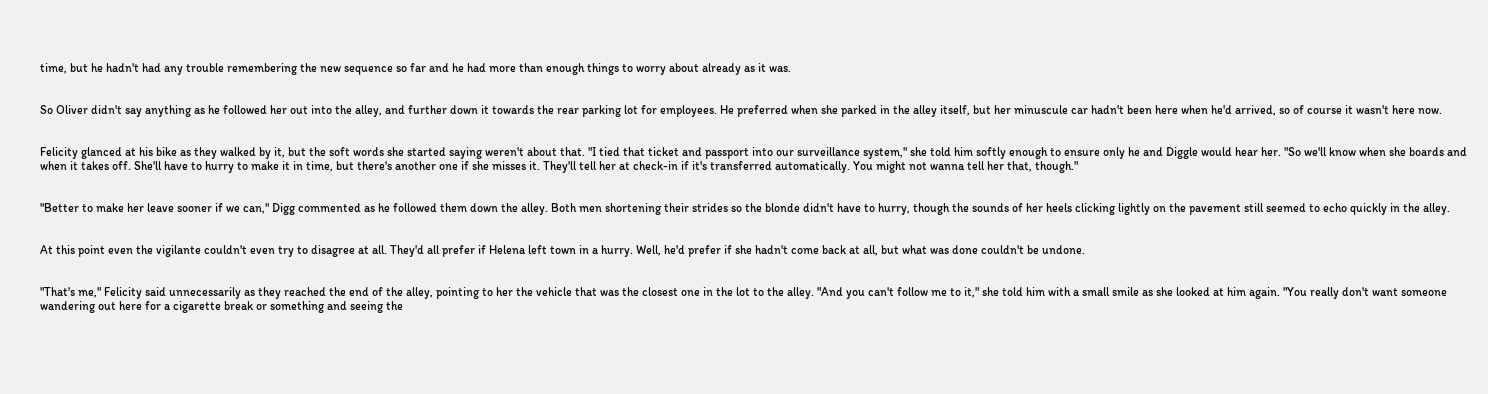time, but he hadn't had any trouble remembering the new sequence so far and he had more than enough things to worry about already as it was.


So Oliver didn't say anything as he followed her out into the alley, and further down it towards the rear parking lot for employees. He preferred when she parked in the alley itself, but her minuscule car hadn't been here when he'd arrived, so of course it wasn't here now.


Felicity glanced at his bike as they walked by it, but the soft words she started saying weren't about that. "I tied that ticket and passport into our surveillance system," she told him softly enough to ensure only he and Diggle would hear her. "So we'll know when she boards and when it takes off. She'll have to hurry to make it in time, but there's another one if she misses it. They'll tell her at check-in if it's transferred automatically. You might not wanna tell her that, though."


"Better to make her leave sooner if we can," Digg commented as he followed them down the alley. Both men shortening their strides so the blonde didn't have to hurry, though the sounds of her heels clicking lightly on the pavement still seemed to echo quickly in the alley.


At this point even the vigilante couldn't even try to disagree at all. They'd all prefer if Helena left town in a hurry. Well, he'd prefer if she hadn't come back at all, but what was done couldn't be undone.


"That's me," Felicity said unnecessarily as they reached the end of the alley, pointing to her the vehicle that was the closest one in the lot to the alley. "And you can't follow me to it," she told him with a small smile as she looked at him again. "You really don't want someone wandering out here for a cigarette break or something and seeing the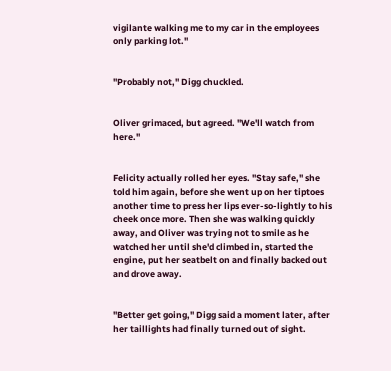vigilante walking me to my car in the employees only parking lot."


"Probably not," Digg chuckled.


Oliver grimaced, but agreed. "We'll watch from here."


Felicity actually rolled her eyes. "Stay safe," she told him again, before she went up on her tiptoes another time to press her lips ever-so-lightly to his cheek once more. Then she was walking quickly away, and Oliver was trying not to smile as he watched her until she'd climbed in, started the engine, put her seatbelt on and finally backed out and drove away.


"Better get going," Digg said a moment later, after her taillights had finally turned out of sight.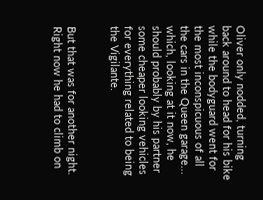Oliver only nodded, turning back around to head for his bike while the bodyguard went for the most inconspicuous of all the cars in the Queen garage... which, looking at it now, he should probably by his partner some cheaper looking vehicles for everything related to being the Vigilante.


But that was for another night. Right now he had to climb on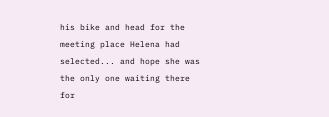his bike and head for the meeting place Helena had selected... and hope she was the only one waiting there for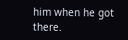him when he got there.